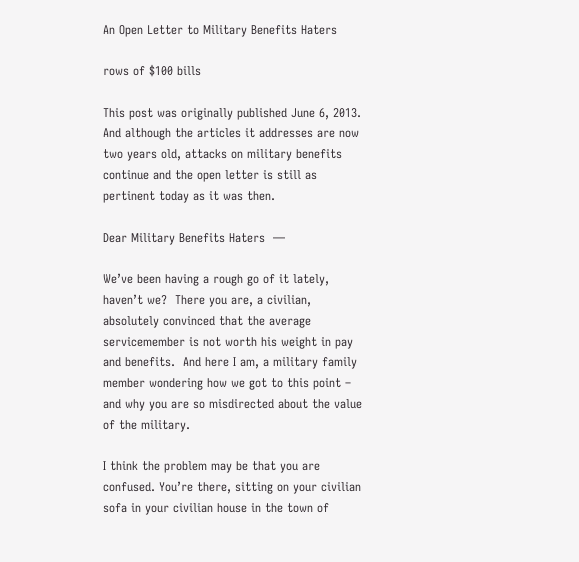An Open Letter to Military Benefits Haters

rows of $100 bills

This post was originally published June 6, 2013. And although the articles it addresses are now two years old, attacks on military benefits continue and the open letter is still as pertinent today as it was then.

Dear Military Benefits Haters  —

We’ve been having a rough go of it lately, haven’t we?  There you are, a civilian, absolutely convinced that the average servicemember is not worth his weight in pay and benefits.  And here I am, a military family member wondering how we got to this point – and why you are so misdirected about the value of the military.

I think the problem may be that you are confused. You’re there, sitting on your civilian sofa in your civilian house in the town of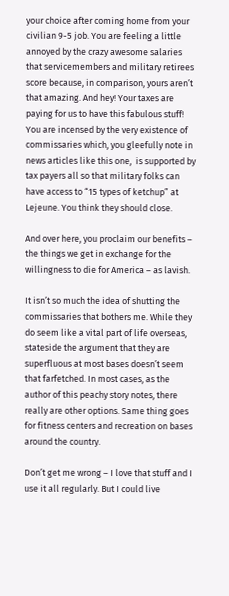your choice after coming home from your civilian 9-5 job. You are feeling a little annoyed by the crazy awesome salaries that servicemembers and military retirees score because, in comparison, yours aren’t that amazing. And hey! Your taxes are paying for us to have this fabulous stuff! You are incensed by the very existence of commissaries which, you gleefully note in news articles like this one,  is supported by tax payers all so that military folks can have access to “15 types of ketchup” at Lejeune. You think they should close.

And over here, you proclaim our benefits – the things we get in exchange for the willingness to die for America – as lavish.

It isn’t so much the idea of shutting the commissaries that bothers me. While they do seem like a vital part of life overseas, stateside the argument that they are superfluous at most bases doesn’t seem that farfetched. In most cases, as the author of this peachy story notes, there really are other options. Same thing goes for fitness centers and recreation on bases around the country.

Don’t get me wrong – I love that stuff and I use it all regularly. But I could live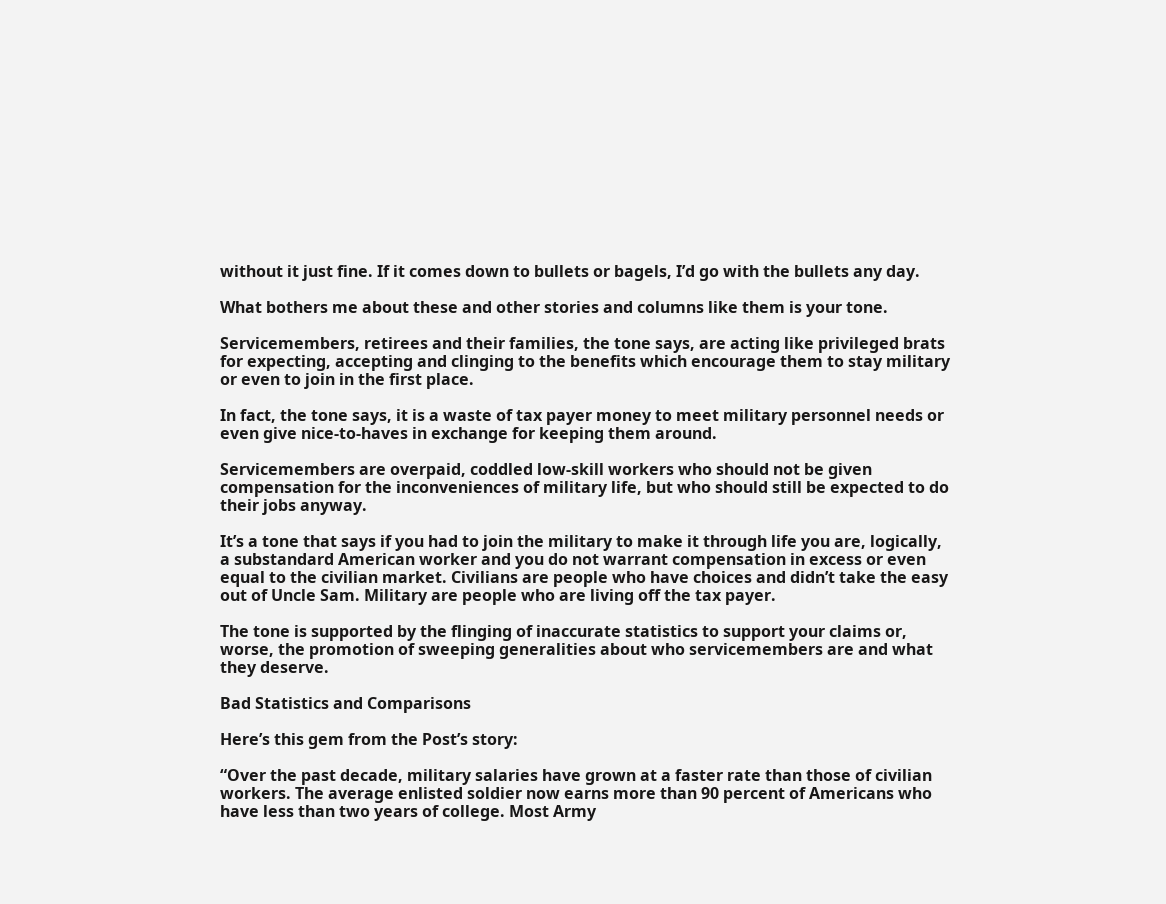without it just fine. If it comes down to bullets or bagels, I’d go with the bullets any day.

What bothers me about these and other stories and columns like them is your tone.

Servicemembers, retirees and their families, the tone says, are acting like privileged brats for expecting, accepting and clinging to the benefits which encourage them to stay military or even to join in the first place.

In fact, the tone says, it is a waste of tax payer money to meet military personnel needs or even give nice-to-haves in exchange for keeping them around.

Servicemembers are overpaid, coddled low-skill workers who should not be given compensation for the inconveniences of military life, but who should still be expected to do their jobs anyway.

It’s a tone that says if you had to join the military to make it through life you are, logically, a substandard American worker and you do not warrant compensation in excess or even equal to the civilian market. Civilians are people who have choices and didn’t take the easy out of Uncle Sam. Military are people who are living off the tax payer.

The tone is supported by the flinging of inaccurate statistics to support your claims or, worse, the promotion of sweeping generalities about who servicemembers are and what they deserve.

Bad Statistics and Comparisons

Here’s this gem from the Post’s story:

“Over the past decade, military salaries have grown at a faster rate than those of civilian workers. The average enlisted soldier now earns more than 90 percent of Americans who have less than two years of college. Most Army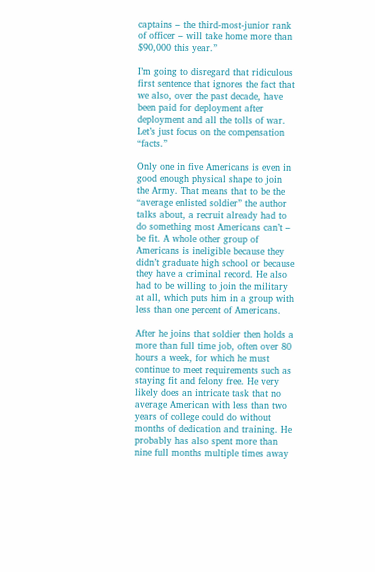captains – the third-most-junior rank of officer – will take home more than $90,000 this year.”

I’m going to disregard that ridiculous first sentence that ignores the fact that we also, over the past decade, have been paid for deployment after deployment and all the tolls of war. Let’s just focus on the compensation “facts.”

Only one in five Americans is even in good enough physical shape to join the Army. That means that to be the “average enlisted soldier” the author talks about, a recruit already had to do something most Americans can’t – be fit. A whole other group of Americans is ineligible because they didn’t graduate high school or because they have a criminal record. He also had to be willing to join the military at all, which puts him in a group with less than one percent of Americans.

After he joins that soldier then holds a more than full time job, often over 80 hours a week, for which he must continue to meet requirements such as staying fit and felony free. He very likely does an intricate task that no average American with less than two years of college could do without months of dedication and training. He probably has also spent more than nine full months multiple times away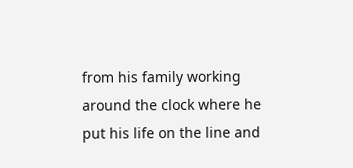from his family working around the clock where he put his life on the line and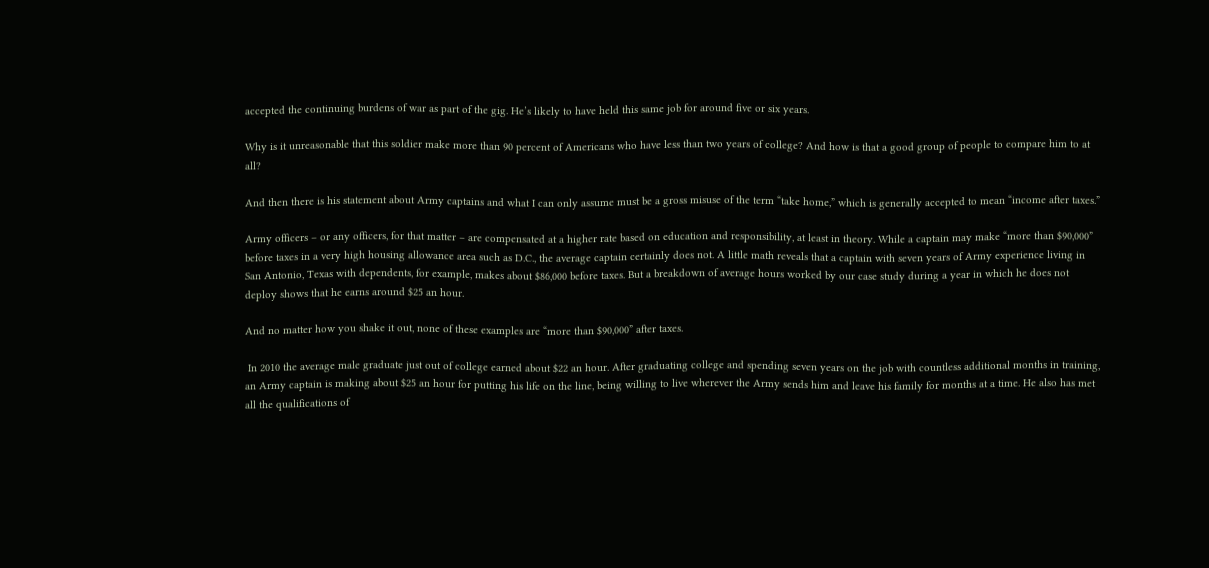accepted the continuing burdens of war as part of the gig. He’s likely to have held this same job for around five or six years.

Why is it unreasonable that this soldier make more than 90 percent of Americans who have less than two years of college? And how is that a good group of people to compare him to at all?

And then there is his statement about Army captains and what I can only assume must be a gross misuse of the term “take home,” which is generally accepted to mean “income after taxes.”

Army officers – or any officers, for that matter – are compensated at a higher rate based on education and responsibility, at least in theory. While a captain may make “more than $90,000” before taxes in a very high housing allowance area such as D.C., the average captain certainly does not. A little math reveals that a captain with seven years of Army experience living in San Antonio, Texas with dependents, for example, makes about $86,000 before taxes. But a breakdown of average hours worked by our case study during a year in which he does not deploy shows that he earns around $25 an hour.

And no matter how you shake it out, none of these examples are “more than $90,000” after taxes.

 In 2010 the average male graduate just out of college earned about $22 an hour. After graduating college and spending seven years on the job with countless additional months in training, an Army captain is making about $25 an hour for putting his life on the line, being willing to live wherever the Army sends him and leave his family for months at a time. He also has met all the qualifications of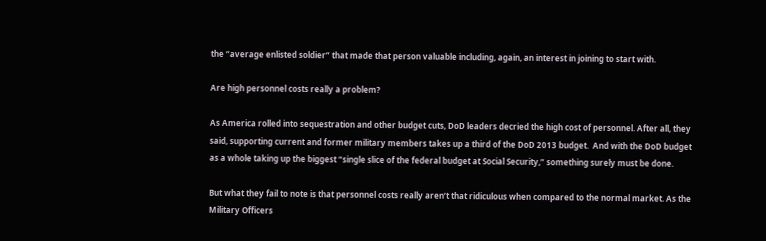the “average enlisted soldier” that made that person valuable including, again, an interest in joining to start with.

Are high personnel costs really a problem?

As America rolled into sequestration and other budget cuts, DoD leaders decried the high cost of personnel. After all, they said, supporting current and former military members takes up a third of the DoD 2013 budget.  And with the DoD budget as a whole taking up the biggest “single slice of the federal budget at Social Security,” something surely must be done.

But what they fail to note is that personnel costs really aren’t that ridiculous when compared to the normal market. As the Military Officers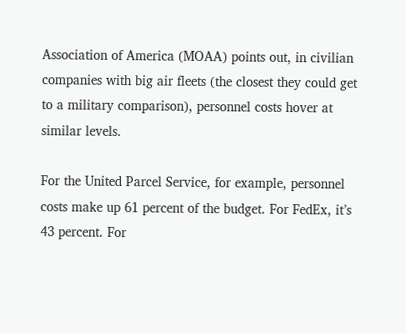Association of America (MOAA) points out, in civilian companies with big air fleets (the closest they could get to a military comparison), personnel costs hover at similar levels.

For the United Parcel Service, for example, personnel costs make up 61 percent of the budget. For FedEx, it’s 43 percent. For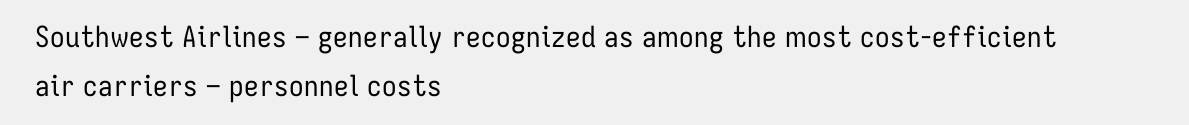Southwest Airlines – generally recognized as among the most cost-efficient air carriers – personnel costs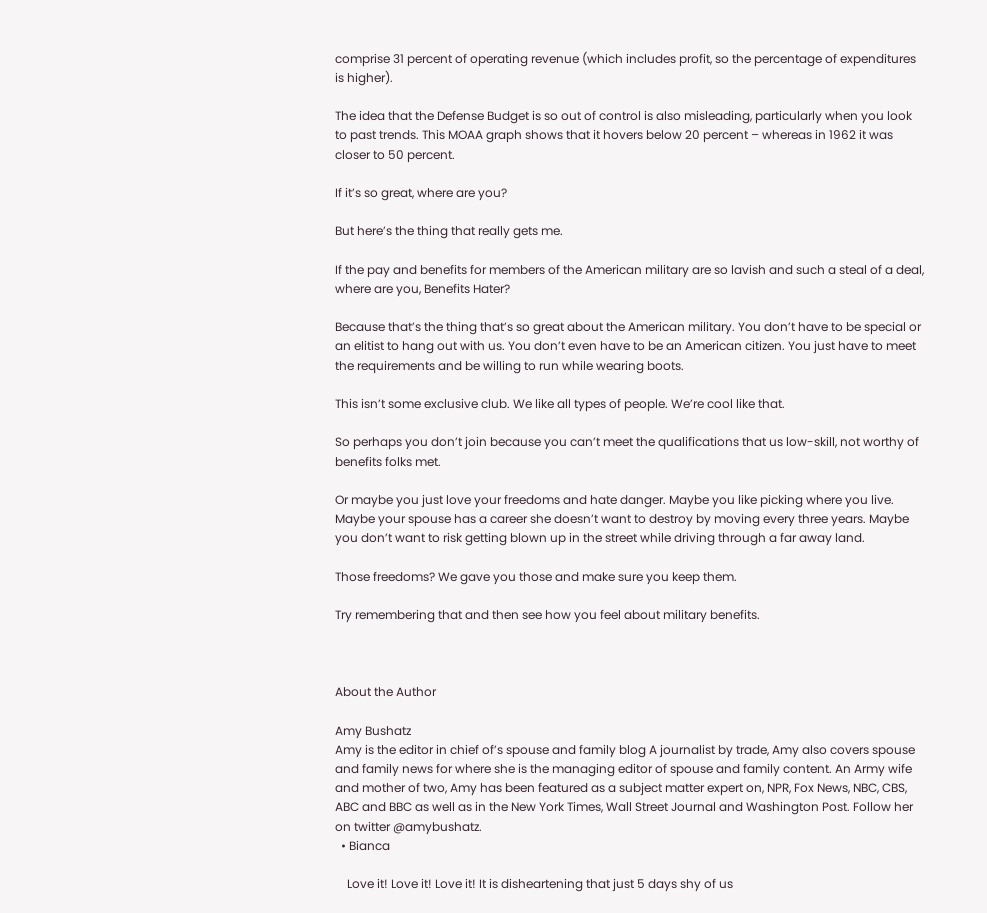comprise 31 percent of operating revenue (which includes profit, so the percentage of expenditures is higher).

The idea that the Defense Budget is so out of control is also misleading, particularly when you look to past trends. This MOAA graph shows that it hovers below 20 percent – whereas in 1962 it was closer to 50 percent.

If it’s so great, where are you?

But here’s the thing that really gets me.

If the pay and benefits for members of the American military are so lavish and such a steal of a deal, where are you, Benefits Hater?

Because that’s the thing that’s so great about the American military. You don’t have to be special or an elitist to hang out with us. You don’t even have to be an American citizen. You just have to meet the requirements and be willing to run while wearing boots.

This isn’t some exclusive club. We like all types of people. We’re cool like that.

So perhaps you don’t join because you can’t meet the qualifications that us low-skill, not worthy of benefits folks met.

Or maybe you just love your freedoms and hate danger. Maybe you like picking where you live. Maybe your spouse has a career she doesn’t want to destroy by moving every three years. Maybe you don’t want to risk getting blown up in the street while driving through a far away land.

Those freedoms? We gave you those and make sure you keep them.

Try remembering that and then see how you feel about military benefits.



About the Author

Amy Bushatz
Amy is the editor in chief of’s spouse and family blog A journalist by trade, Amy also covers spouse and family news for where she is the managing editor of spouse and family content. An Army wife and mother of two, Amy has been featured as a subject matter expert on, NPR, Fox News, NBC, CBS, ABC and BBC as well as in the New York Times, Wall Street Journal and Washington Post. Follow her on twitter @amybushatz.
  • Bianca

    Love it! Love it! Love it! It is disheartening that just 5 days shy of us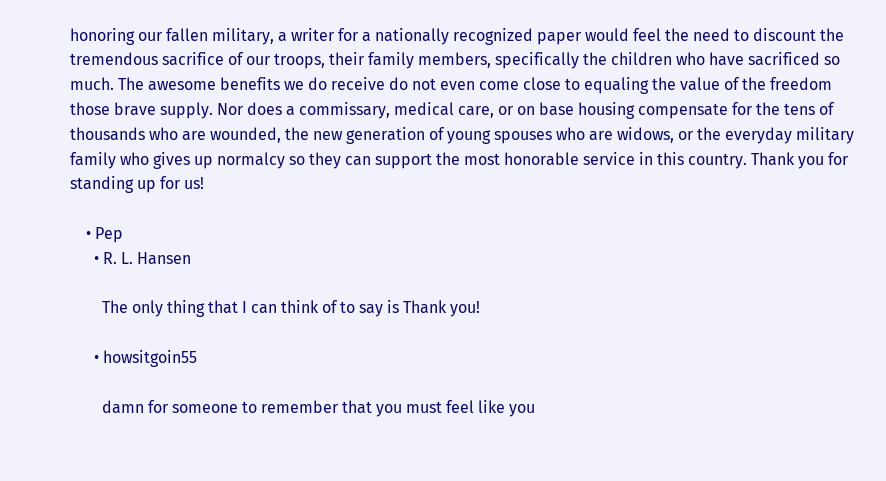honoring our fallen military, a writer for a nationally recognized paper would feel the need to discount the tremendous sacrifice of our troops, their family members, specifically the children who have sacrificed so much. The awesome benefits we do receive do not even come close to equaling the value of the freedom those brave supply. Nor does a commissary, medical care, or on base housing compensate for the tens of thousands who are wounded, the new generation of young spouses who are widows, or the everyday military family who gives up normalcy so they can support the most honorable service in this country. Thank you for standing up for us!

    • Pep
      • R. L. Hansen

        The only thing that I can think of to say is Thank you!

      • howsitgoin55

        damn for someone to remember that you must feel like you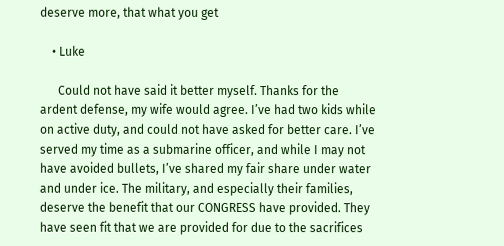deserve more, that what you get

    • Luke

      Could not have said it better myself. Thanks for the ardent defense, my wife would agree. I’ve had two kids while on active duty, and could not have asked for better care. I’ve served my time as a submarine officer, and while I may not have avoided bullets, I’ve shared my fair share under water and under ice. The military, and especially their families, deserve the benefit that our CONGRESS have provided. They have seen fit that we are provided for due to the sacrifices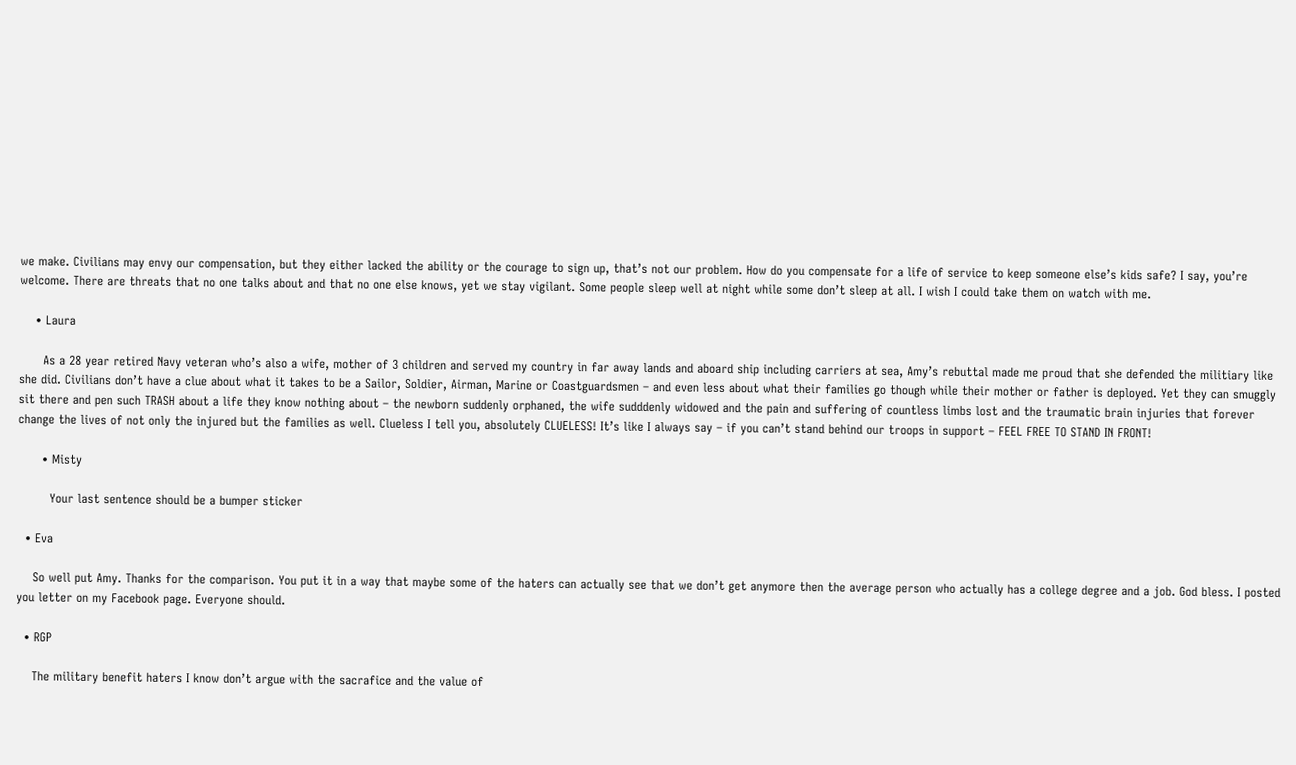we make. Civilians may envy our compensation, but they either lacked the ability or the courage to sign up, that’s not our problem. How do you compensate for a life of service to keep someone else’s kids safe? I say, you’re welcome. There are threats that no one talks about and that no one else knows, yet we stay vigilant. Some people sleep well at night while some don’t sleep at all. I wish I could take them on watch with me.

    • Laura

      As a 28 year retired Navy veteran who’s also a wife, mother of 3 children and served my country in far away lands and aboard ship including carriers at sea, Amy’s rebuttal made me proud that she defended the militiary like she did. Civilians don’t have a clue about what it takes to be a Sailor, Soldier, Airman, Marine or Coastguardsmen – and even less about what their families go though while their mother or father is deployed. Yet they can smuggly sit there and pen such TRASH about a life they know nothing about – the newborn suddenly orphaned, the wife sudddenly widowed and the pain and suffering of countless limbs lost and the traumatic brain injuries that forever change the lives of not only the injured but the families as well. Clueless I tell you, absolutely CLUELESS! It’s like I always say – if you can’t stand behind our troops in support – FEEL FREE TO STAND IN FRONT!

      • Misty

        Your last sentence should be a bumper sticker

  • Eva

    So well put Amy. Thanks for the comparison. You put it in a way that maybe some of the haters can actually see that we don’t get anymore then the average person who actually has a college degree and a job. God bless. I posted you letter on my Facebook page. Everyone should.

  • RGP

    The military benefit haters I know don’t argue with the sacrafice and the value of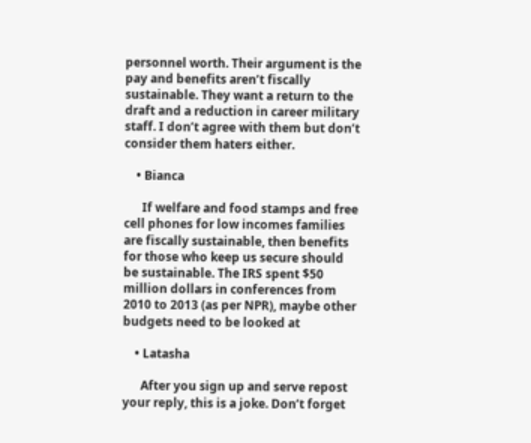personnel worth. Their argument is the pay and benefits aren’t fiscally sustainable. They want a return to the draft and a reduction in career military staff. I don’t agree with them but don’t consider them haters either.

    • Bianca

      If welfare and food stamps and free cell phones for low incomes families are fiscally sustainable, then benefits for those who keep us secure should be sustainable. The IRS spent $50 million dollars in conferences from 2010 to 2013 (as per NPR), maybe other budgets need to be looked at

    • Latasha

      After you sign up and serve repost your reply, this is a joke. Don’t forget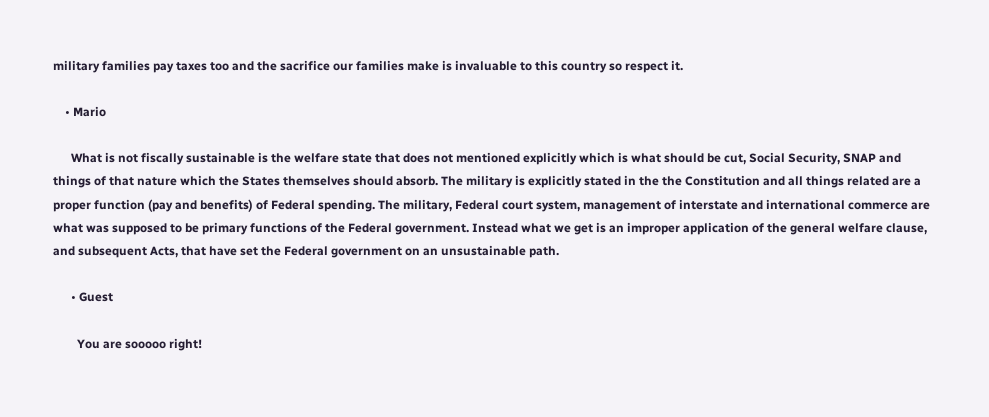military families pay taxes too and the sacrifice our families make is invaluable to this country so respect it.

    • Mario

      What is not fiscally sustainable is the welfare state that does not mentioned explicitly which is what should be cut, Social Security, SNAP and things of that nature which the States themselves should absorb. The military is explicitly stated in the the Constitution and all things related are a proper function (pay and benefits) of Federal spending. The military, Federal court system, management of interstate and international commerce are what was supposed to be primary functions of the Federal government. Instead what we get is an improper application of the general welfare clause, and subsequent Acts, that have set the Federal government on an unsustainable path.

      • Guest

        You are sooooo right!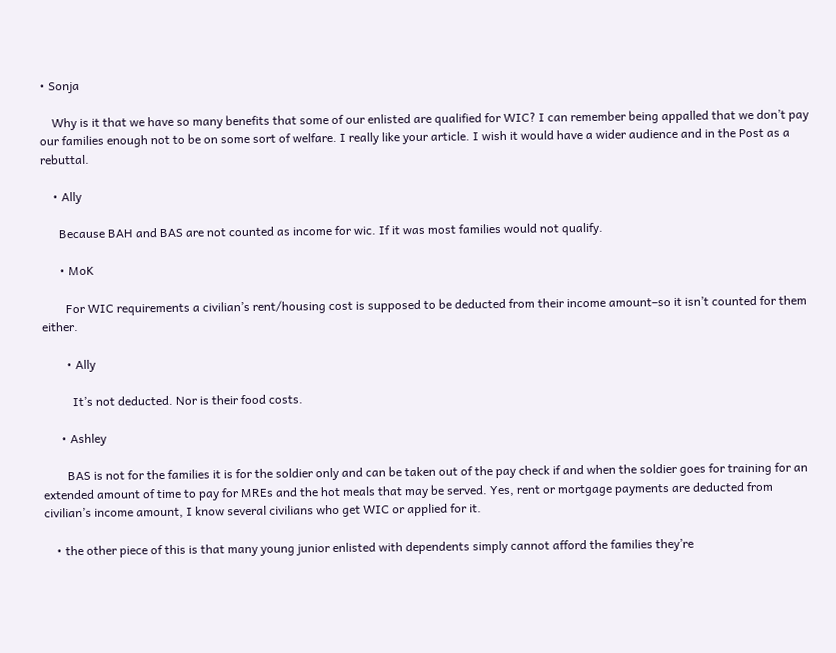• Sonja

    Why is it that we have so many benefits that some of our enlisted are qualified for WIC? I can remember being appalled that we don’t pay our families enough not to be on some sort of welfare. I really like your article. I wish it would have a wider audience and in the Post as a rebuttal.

    • Ally

      Because BAH and BAS are not counted as income for wic. If it was most families would not qualify.

      • MoK

        For WIC requirements a civilian’s rent/housing cost is supposed to be deducted from their income amount–so it isn’t counted for them either.

        • Ally

          It’s not deducted. Nor is their food costs.

      • Ashley

        BAS is not for the families it is for the soldier only and can be taken out of the pay check if and when the soldier goes for training for an extended amount of time to pay for MREs and the hot meals that may be served. Yes, rent or mortgage payments are deducted from civilian’s income amount, I know several civilians who get WIC or applied for it.

    • the other piece of this is that many young junior enlisted with dependents simply cannot afford the families they’re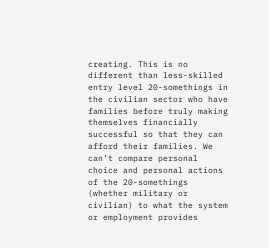creating. This is no different than less-skilled entry level 20-somethings in the civilian sector who have families before truly making themselves financially successful so that they can afford their families. We can’t compare personal choice and personal actions of the 20-somethings (whether military or civilian) to what the system or employment provides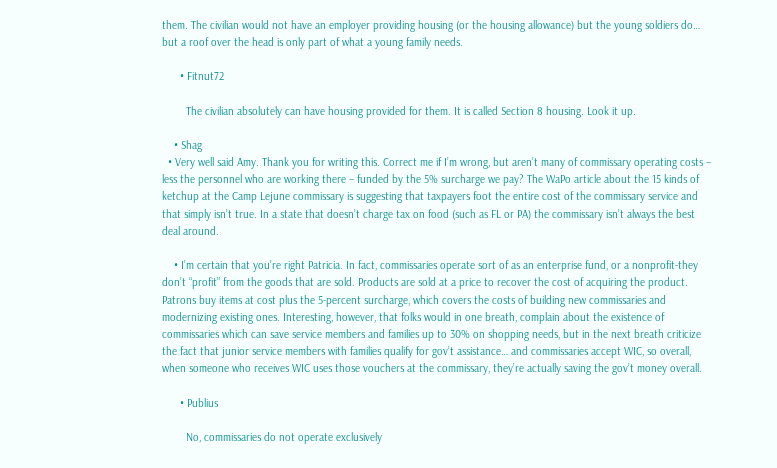them. The civilian would not have an employer providing housing (or the housing allowance) but the young soldiers do… but a roof over the head is only part of what a young family needs.

      • Fitnut72

        The civilian absolutely can have housing provided for them. It is called Section 8 housing. Look it up.

    • Shag
  • Very well said Amy. Thank you for writing this. Correct me if I’m wrong, but aren’t many of commissary operating costs – less the personnel who are working there – funded by the 5% surcharge we pay? The WaPo article about the 15 kinds of ketchup at the Camp Lejune commissary is suggesting that taxpayers foot the entire cost of the commissary service and that simply isn’t true. In a state that doesn’t charge tax on food (such as FL or PA) the commissary isn’t always the best deal around.

    • I’m certain that you’re right Patricia. In fact, commissaries operate sort of as an enterprise fund, or a nonprofit-they don’t “profit” from the goods that are sold. Products are sold at a price to recover the cost of acquiring the product. Patrons buy items at cost plus the 5-percent surcharge, which covers the costs of building new commissaries and modernizing existing ones. Interesting, however, that folks would in one breath, complain about the existence of commissaries which can save service members and families up to 30% on shopping needs, but in the next breath criticize the fact that junior service members with families qualify for gov’t assistance… and commissaries accept WIC, so overall, when someone who receives WIC uses those vouchers at the commissary, they’re actually saving the gov’t money overall.

      • Publius

        No, commissaries do not operate exclusively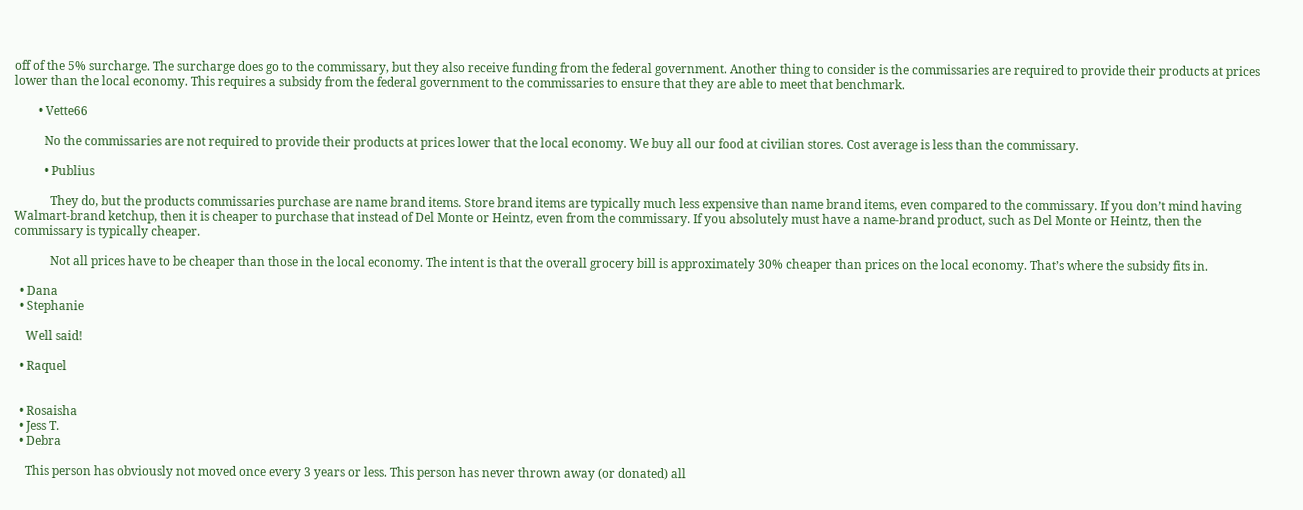off of the 5% surcharge. The surcharge does go to the commissary, but they also receive funding from the federal government. Another thing to consider is the commissaries are required to provide their products at prices lower than the local economy. This requires a subsidy from the federal government to the commissaries to ensure that they are able to meet that benchmark.

        • Vette66

          No the commissaries are not required to provide their products at prices lower that the local economy. We buy all our food at civilian stores. Cost average is less than the commissary.

          • Publius

            They do, but the products commissaries purchase are name brand items. Store brand items are typically much less expensive than name brand items, even compared to the commissary. If you don’t mind having Walmart-brand ketchup, then it is cheaper to purchase that instead of Del Monte or Heintz, even from the commissary. If you absolutely must have a name-brand product, such as Del Monte or Heintz, then the commissary is typically cheaper.

            Not all prices have to be cheaper than those in the local economy. The intent is that the overall grocery bill is approximately 30% cheaper than prices on the local economy. That’s where the subsidy fits in.

  • Dana
  • Stephanie

    Well said!

  • Raquel


  • Rosaisha
  • Jess T.
  • Debra

    This person has obviously not moved once every 3 years or less. This person has never thrown away (or donated) all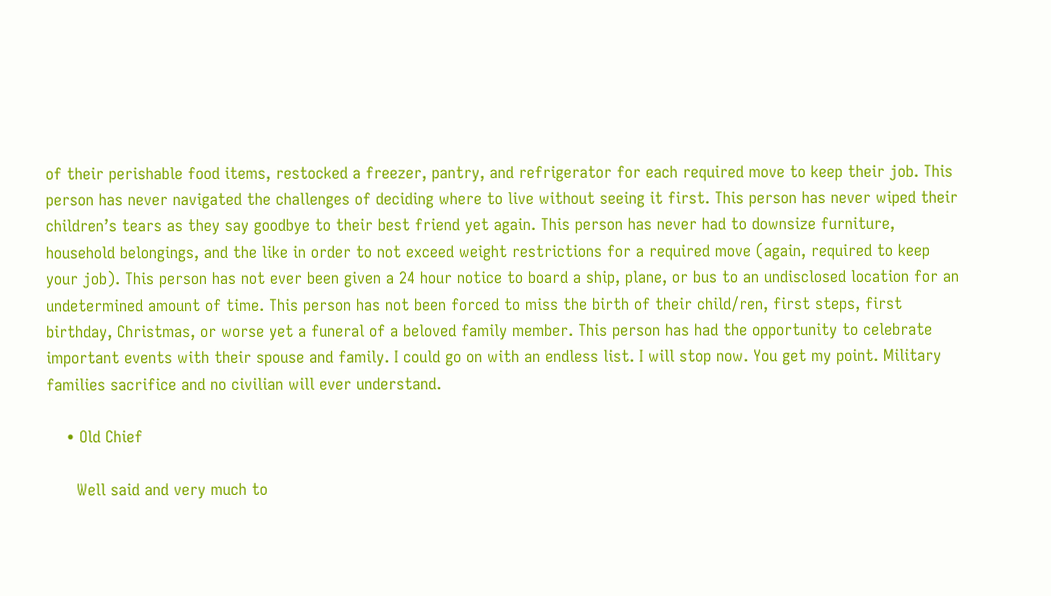of their perishable food items, restocked a freezer, pantry, and refrigerator for each required move to keep their job. This person has never navigated the challenges of deciding where to live without seeing it first. This person has never wiped their children’s tears as they say goodbye to their best friend yet again. This person has never had to downsize furniture, household belongings, and the like in order to not exceed weight restrictions for a required move (again, required to keep your job). This person has not ever been given a 24 hour notice to board a ship, plane, or bus to an undisclosed location for an undetermined amount of time. This person has not been forced to miss the birth of their child/ren, first steps, first birthday, Christmas, or worse yet a funeral of a beloved family member. This person has had the opportunity to celebrate important events with their spouse and family. I could go on with an endless list. I will stop now. You get my point. Military families sacrifice and no civilian will ever understand.

    • Old Chief

      Well said and very much to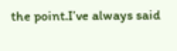the point.I’ve always said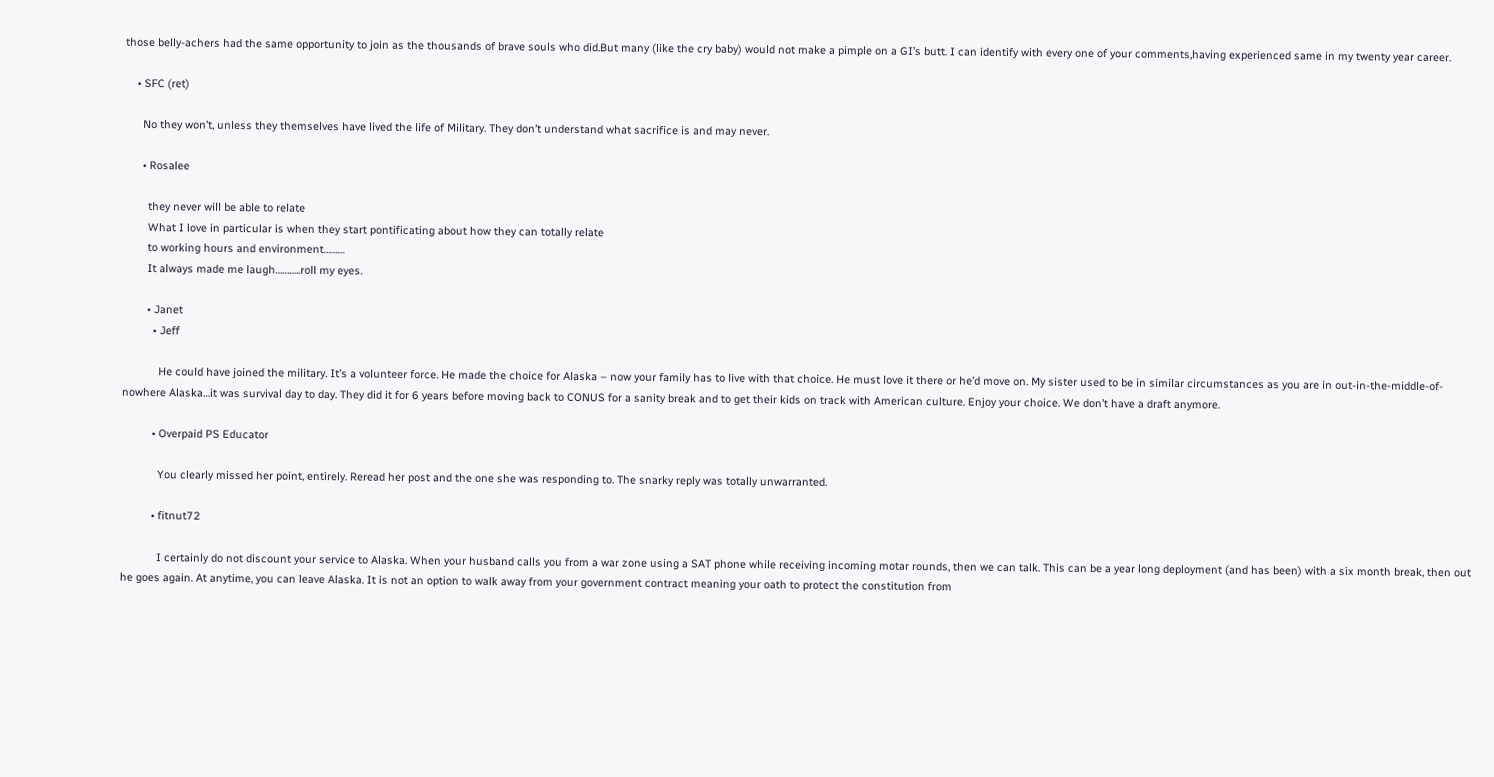those belly-achers had the same opportunity to join as the thousands of brave souls who did.But many (like the cry baby) would not make a pimple on a GI’s butt. I can identify with every one of your comments,having experienced same in my twenty year career.

    • SFC (ret)

      No they won’t, unless they themselves have lived the life of Military. They don’t understand what sacrifice is and may never.

      • Rosalee

        they never will be able to relate
        What I love in particular is when they start pontificating about how they can totally relate
        to working hours and environment………
        It always made me laugh………..roll my eyes.

        • Janet
          • Jeff

            He could have joined the military. It’s a volunteer force. He made the choice for Alaska – now your family has to live with that choice. He must love it there or he’d move on. My sister used to be in similar circumstances as you are in out-in-the-middle-of-nowhere Alaska…it was survival day to day. They did it for 6 years before moving back to CONUS for a sanity break and to get their kids on track with American culture. Enjoy your choice. We don’t have a draft anymore.

          • Overpaid PS Educator

            You clearly missed her point, entirely. Reread her post and the one she was responding to. The snarky reply was totally unwarranted.

          • fitnut72

            I certainly do not discount your service to Alaska. When your husband calls you from a war zone using a SAT phone while receiving incoming motar rounds, then we can talk. This can be a year long deployment (and has been) with a six month break, then out he goes again. At anytime, you can leave Alaska. It is not an option to walk away from your government contract meaning your oath to protect the constitution from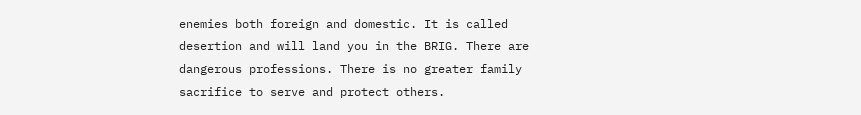enemies both foreign and domestic. It is called desertion and will land you in the BRIG. There are dangerous professions. There is no greater family sacrifice to serve and protect others.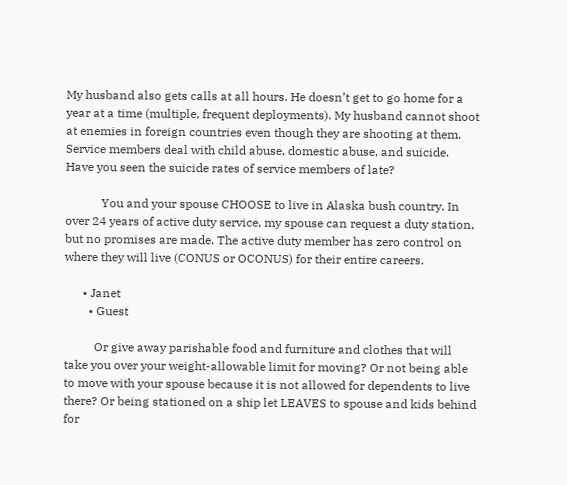My husband also gets calls at all hours. He doesn’t get to go home for a year at a time (multiple, frequent deployments). My husband cannot shoot at enemies in foreign countries even though they are shooting at them. Service members deal with child abuse, domestic abuse, and suicide. Have you seen the suicide rates of service members of late?

            You and your spouse CHOOSE to live in Alaska bush country. In over 24 years of active duty service, my spouse can request a duty station, but no promises are made. The active duty member has zero control on where they will live (CONUS or OCONUS) for their entire careers.

      • Janet
        • Guest

          Or give away parishable food and furniture and clothes that will take you over your weight-allowable limit for moving? Or not being able to move with your spouse because it is not allowed for dependents to live there? Or being stationed on a ship let LEAVES to spouse and kids behind for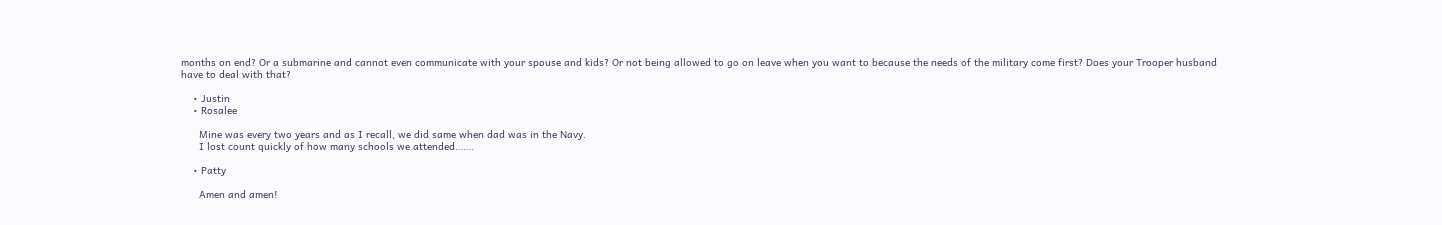months on end? Or a submarine and cannot even communicate with your spouse and kids? Or not being allowed to go on leave when you want to because the needs of the military come first? Does your Trooper husband have to deal with that?

    • Justin
    • Rosalee

      Mine was every two years and as I recall, we did same when dad was in the Navy.
      I lost count quickly of how many schools we attended…….

    • Patty

      Amen and amen!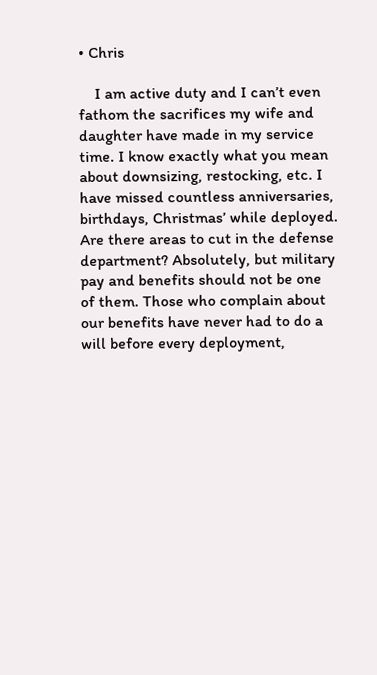• Chris

    I am active duty and I can’t even fathom the sacrifices my wife and daughter have made in my service time. I know exactly what you mean about downsizing, restocking, etc. I have missed countless anniversaries, birthdays, Christmas’ while deployed. Are there areas to cut in the defense department? Absolutely, but military pay and benefits should not be one of them. Those who complain about our benefits have never had to do a will before every deployment,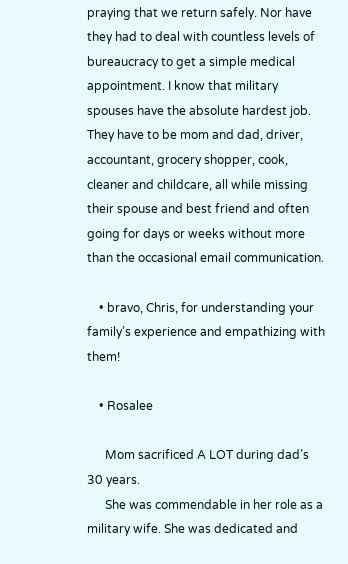praying that we return safely. Nor have they had to deal with countless levels of bureaucracy to get a simple medical appointment. I know that military spouses have the absolute hardest job. They have to be mom and dad, driver, accountant, grocery shopper, cook, cleaner and childcare, all while missing their spouse and best friend and often going for days or weeks without more than the occasional email communication.

    • bravo, Chris, for understanding your family’s experience and empathizing with them!

    • Rosalee

      Mom sacrificed A LOT during dad’s 30 years.
      She was commendable in her role as a military wife. She was dedicated and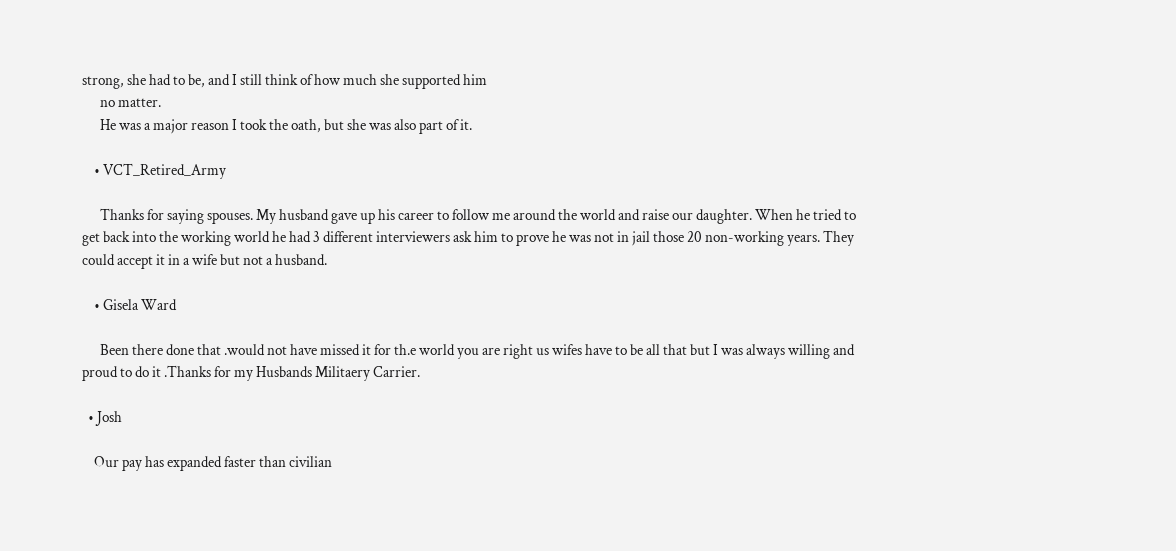strong, she had to be, and I still think of how much she supported him
      no matter.
      He was a major reason I took the oath, but she was also part of it.

    • VCT_Retired_Army

      Thanks for saying spouses. My husband gave up his career to follow me around the world and raise our daughter. When he tried to get back into the working world he had 3 different interviewers ask him to prove he was not in jail those 20 non-working years. They could accept it in a wife but not a husband.

    • Gisela Ward

      Been there done that .would not have missed it for th.e world you are right us wifes have to be all that but I was always willing and proud to do it .Thanks for my Husbands Militaery Carrier.

  • Josh

    Our pay has expanded faster than civilian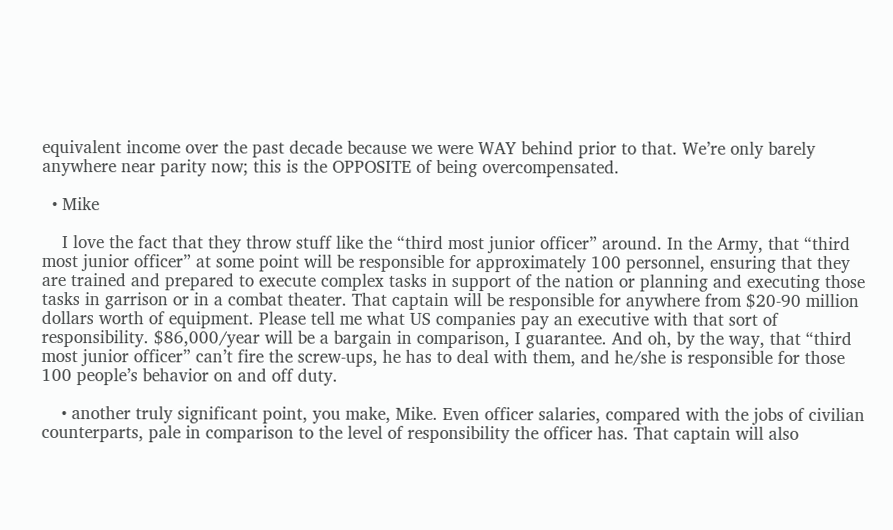equivalent income over the past decade because we were WAY behind prior to that. We’re only barely anywhere near parity now; this is the OPPOSITE of being overcompensated.

  • Mike

    I love the fact that they throw stuff like the “third most junior officer” around. In the Army, that “third most junior officer” at some point will be responsible for approximately 100 personnel, ensuring that they are trained and prepared to execute complex tasks in support of the nation or planning and executing those tasks in garrison or in a combat theater. That captain will be responsible for anywhere from $20-90 million dollars worth of equipment. Please tell me what US companies pay an executive with that sort of responsibility. $86,000/year will be a bargain in comparison, I guarantee. And oh, by the way, that “third most junior officer” can’t fire the screw-ups, he has to deal with them, and he/she is responsible for those 100 people’s behavior on and off duty.

    • another truly significant point, you make, Mike. Even officer salaries, compared with the jobs of civilian counterparts, pale in comparison to the level of responsibility the officer has. That captain will also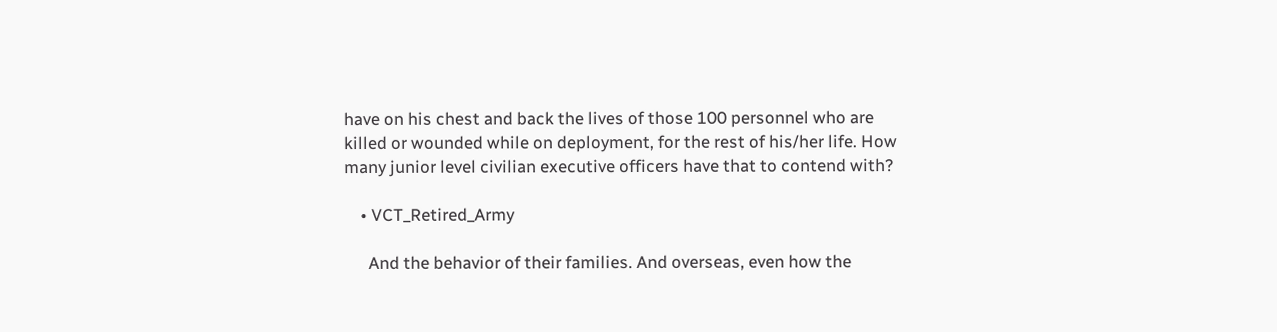have on his chest and back the lives of those 100 personnel who are killed or wounded while on deployment, for the rest of his/her life. How many junior level civilian executive officers have that to contend with?

    • VCT_Retired_Army

      And the behavior of their families. And overseas, even how the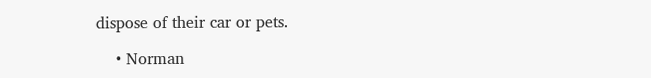dispose of their car or pets.

    • Norman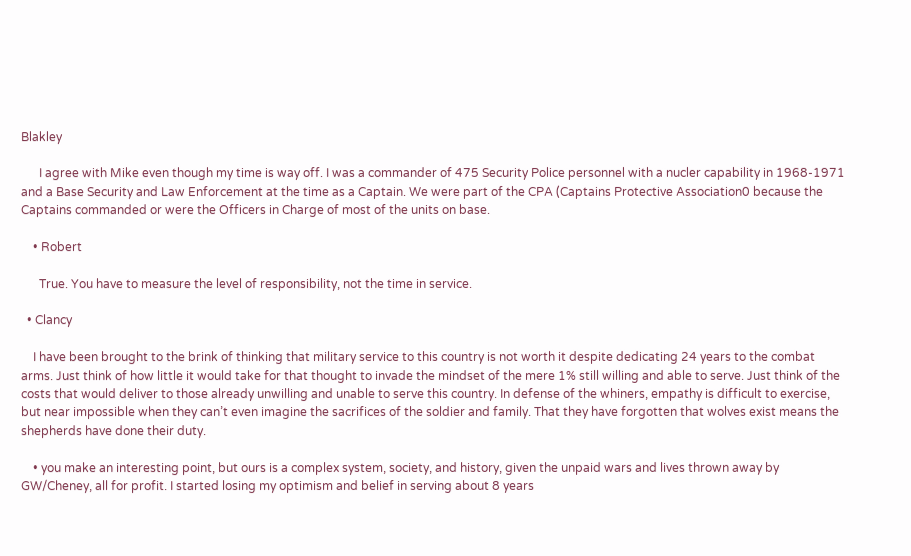Blakley

      I agree with Mike even though my time is way off. I was a commander of 475 Security Police personnel with a nucler capability in 1968-1971 and a Base Security and Law Enforcement at the time as a Captain. We were part of the CPA (Captains Protective Association0 because the Captains commanded or were the Officers in Charge of most of the units on base.

    • Robert

      True. You have to measure the level of responsibility, not the time in service.

  • Clancy

    I have been brought to the brink of thinking that military service to this country is not worth it despite dedicating 24 years to the combat arms. Just think of how little it would take for that thought to invade the mindset of the mere 1% still willing and able to serve. Just think of the costs that would deliver to those already unwilling and unable to serve this country. In defense of the whiners, empathy is difficult to exercise, but near impossible when they can’t even imagine the sacrifices of the soldier and family. That they have forgotten that wolves exist means the shepherds have done their duty.

    • you make an interesting point, but ours is a complex system, society, and history, given the unpaid wars and lives thrown away by GW/Cheney, all for profit. I started losing my optimism and belief in serving about 8 years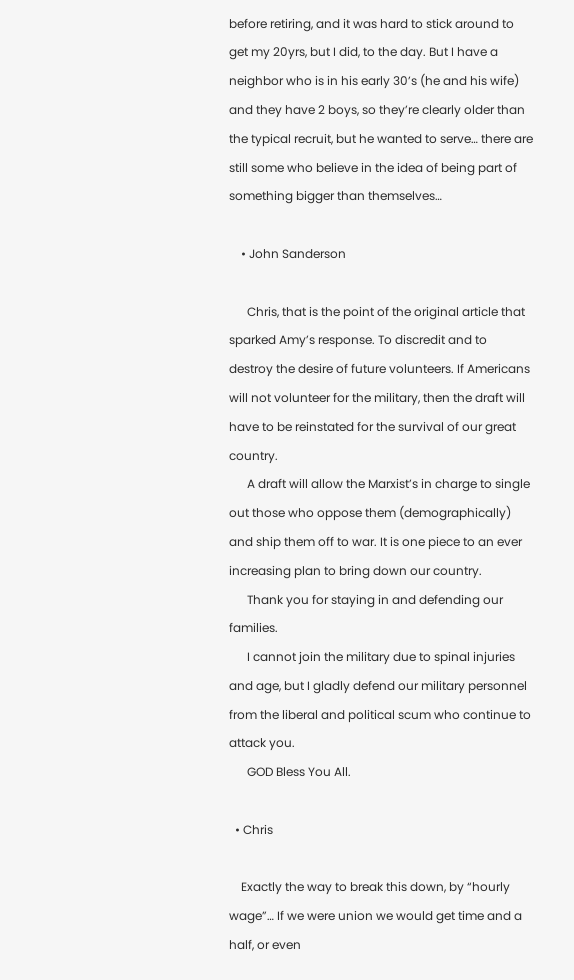before retiring, and it was hard to stick around to get my 20yrs, but I did, to the day. But I have a neighbor who is in his early 30’s (he and his wife) and they have 2 boys, so they’re clearly older than the typical recruit, but he wanted to serve… there are still some who believe in the idea of being part of something bigger than themselves…

    • John Sanderson

      Chris, that is the point of the original article that sparked Amy’s response. To discredit and to destroy the desire of future volunteers. If Americans will not volunteer for the military, then the draft will have to be reinstated for the survival of our great country.
      A draft will allow the Marxist’s in charge to single out those who oppose them (demographically) and ship them off to war. It is one piece to an ever increasing plan to bring down our country.
      Thank you for staying in and defending our families.
      I cannot join the military due to spinal injuries and age, but I gladly defend our military personnel from the liberal and political scum who continue to attack you.
      GOD Bless You All.

  • Chris

    Exactly the way to break this down, by “hourly wage”… If we were union we would get time and a half, or even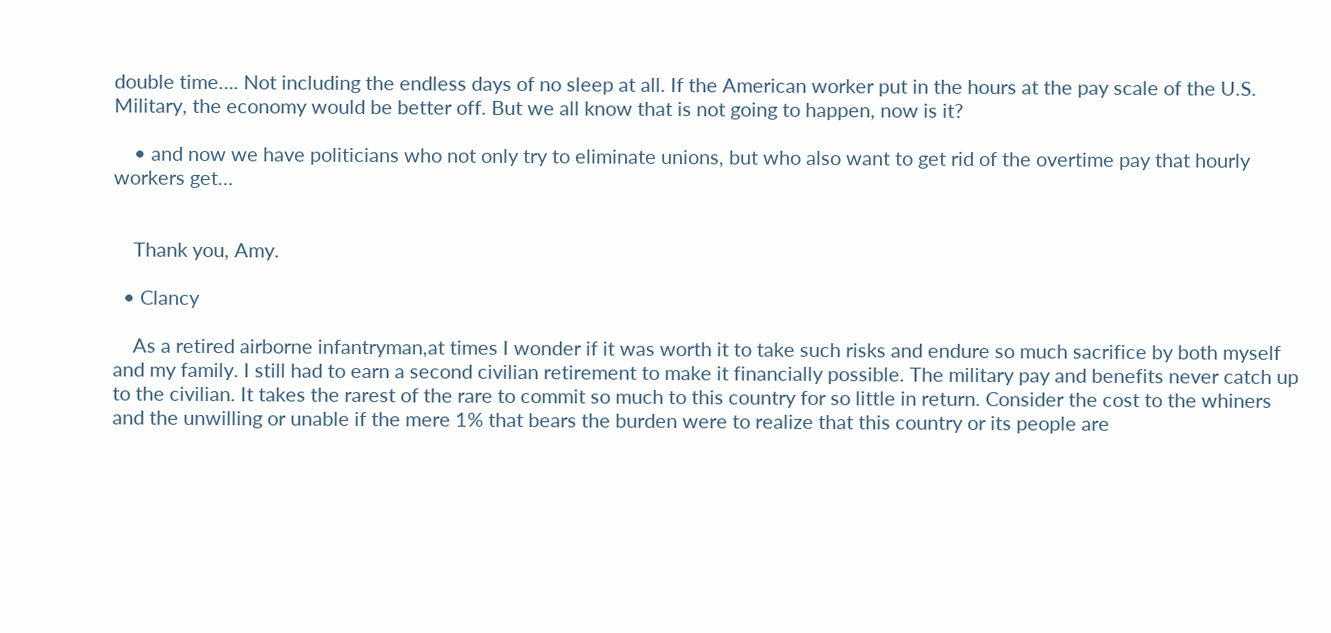double time…. Not including the endless days of no sleep at all. If the American worker put in the hours at the pay scale of the U.S. Military, the economy would be better off. But we all know that is not going to happen, now is it?

    • and now we have politicians who not only try to eliminate unions, but who also want to get rid of the overtime pay that hourly workers get…


    Thank you, Amy.

  • Clancy

    As a retired airborne infantryman,at times I wonder if it was worth it to take such risks and endure so much sacrifice by both myself and my family. I still had to earn a second civilian retirement to make it financially possible. The military pay and benefits never catch up to the civilian. It takes the rarest of the rare to commit so much to this country for so little in return. Consider the cost to the whiners and the unwilling or unable if the mere 1% that bears the burden were to realize that this country or its people are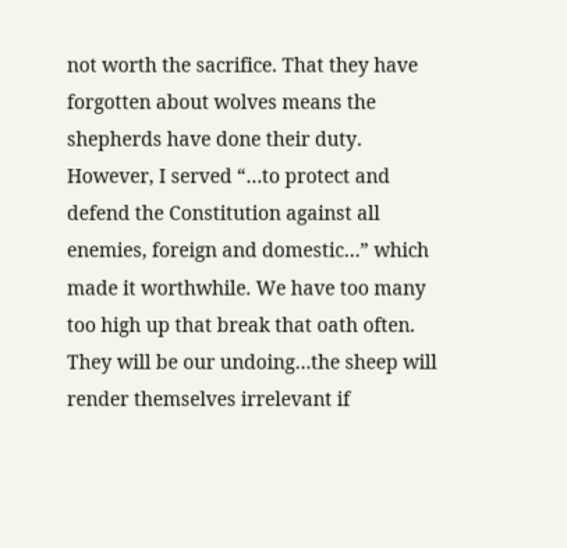not worth the sacrifice. That they have forgotten about wolves means the shepherds have done their duty. However, I served “…to protect and defend the Constitution against all enemies, foreign and domestic…” which made it worthwhile. We have too many too high up that break that oath often. They will be our undoing…the sheep will render themselves irrelevant if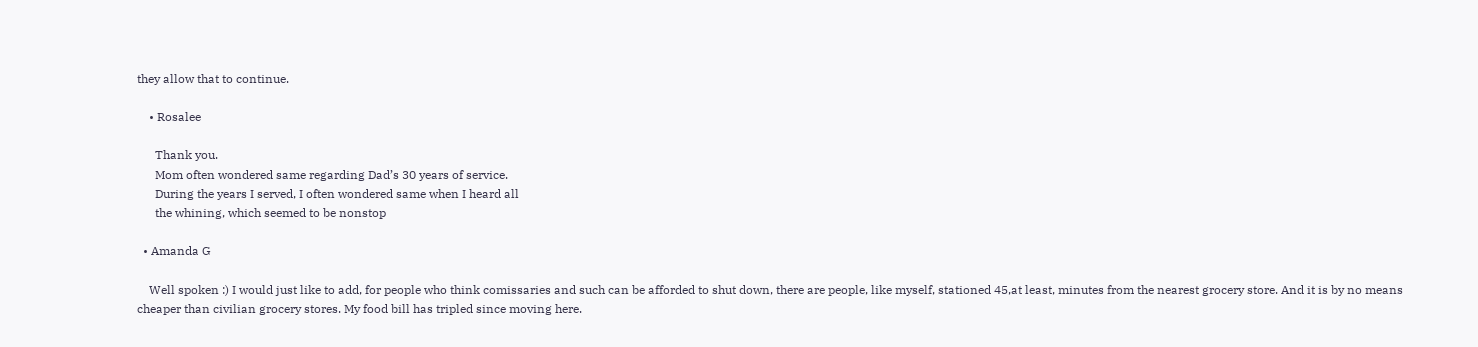they allow that to continue.

    • Rosalee

      Thank you.
      Mom often wondered same regarding Dad’s 30 years of service.
      During the years I served, I often wondered same when I heard all
      the whining, which seemed to be nonstop

  • Amanda G

    Well spoken :) I would just like to add, for people who think comissaries and such can be afforded to shut down, there are people, like myself, stationed 45,at least, minutes from the nearest grocery store. And it is by no means cheaper than civilian grocery stores. My food bill has tripled since moving here.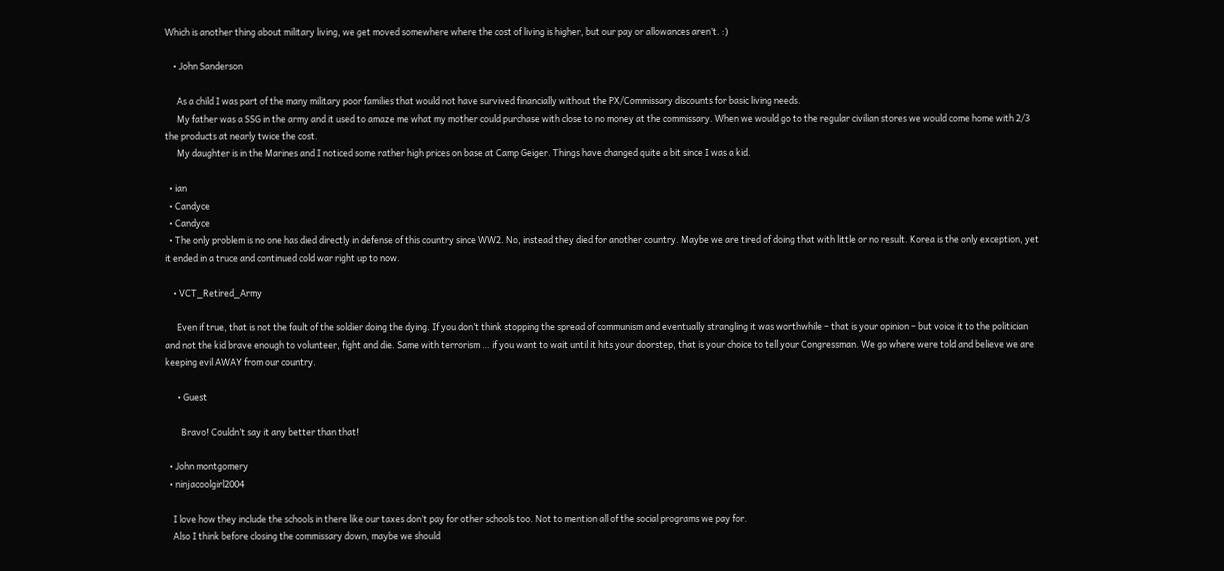Which is another thing about military living, we get moved somewhere where the cost of living is higher, but our pay or allowances aren’t. :)

    • John Sanderson

      As a child I was part of the many military poor families that would not have survived financially without the PX/Commissary discounts for basic living needs.
      My father was a SSG in the army and it used to amaze me what my mother could purchase with close to no money at the commissary. When we would go to the regular civilian stores we would come home with 2/3 the products at nearly twice the cost.
      My daughter is in the Marines and I noticed some rather high prices on base at Camp Geiger. Things have changed quite a bit since I was a kid.

  • ian
  • Candyce
  • Candyce
  • The only problem is no one has died directly in defense of this country since WW2. No, instead they died for another country. Maybe we are tired of doing that with little or no result. Korea is the only exception, yet it ended in a truce and continued cold war right up to now.

    • VCT_Retired_Army

      Even if true, that is not the fault of the soldier doing the dying. If you don’t think stopping the spread of communism and eventually strangling it was worthwhile – that is your opinion – but voice it to the politician and not the kid brave enough to volunteer, fight and die. Same with terrorism … if you want to wait until it hits your doorstep, that is your choice to tell your Congressman. We go where were told and believe we are keeping evil AWAY from our country.

      • Guest

        Bravo! Couldn’t say it any better than that!

  • John montgomery
  • ninjacoolgirl2004

    I love how they include the schools in there like our taxes don’t pay for other schools too. Not to mention all of the social programs we pay for.
    Also I think before closing the commissary down, maybe we should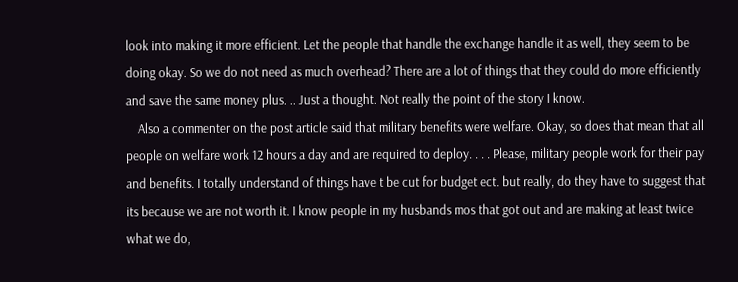look into making it more efficient. Let the people that handle the exchange handle it as well, they seem to be doing okay. So we do not need as much overhead? There are a lot of things that they could do more efficiently and save the same money plus. .. Just a thought. Not really the point of the story I know.
    Also a commenter on the post article said that military benefits were welfare. Okay, so does that mean that all people on welfare work 12 hours a day and are required to deploy. . . . Please, military people work for their pay and benefits. I totally understand of things have t be cut for budget ect. but really, do they have to suggest that its because we are not worth it. I know people in my husbands mos that got out and are making at least twice what we do,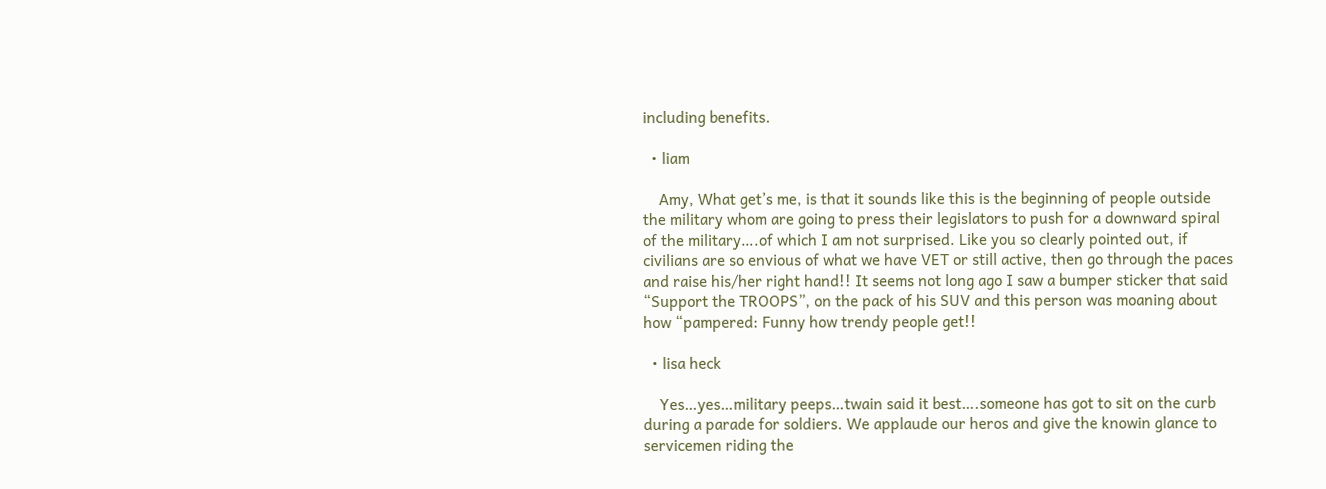including benefits.

  • liam

    Amy, What get’s me, is that it sounds like this is the beginning of people outside the military whom are going to press their legislators to push for a downward spiral of the military….of which I am not surprised. Like you so clearly pointed out, if civilians are so envious of what we have VET or still active, then go through the paces and raise his/her right hand!! It seems not long ago I saw a bumper sticker that said “Support the TROOPS”, on the pack of his SUV and this person was moaning about how “pampered: Funny how trendy people get!!

  • lisa heck

    Yes…yes…military peeps…twain said it best….someone has got to sit on the curb during a parade for soldiers. We applaude our heros and give the knowin glance to servicemen riding the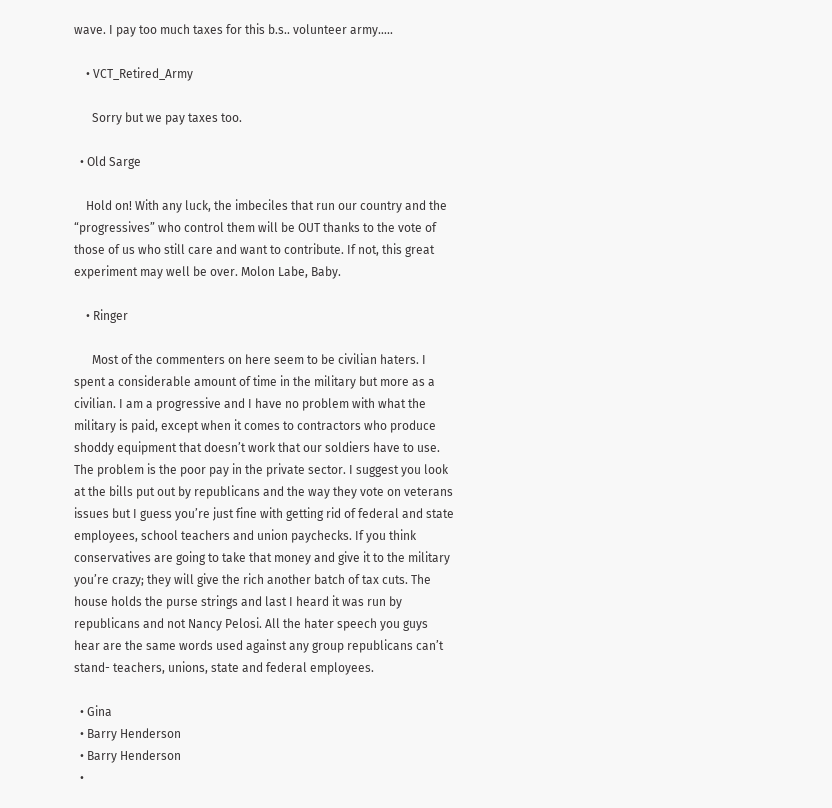wave. I pay too much taxes for this b.s.. volunteer army…..

    • VCT_Retired_Army

      Sorry but we pay taxes too.

  • Old Sarge

    Hold on! With any luck, the imbeciles that run our country and the “progressives” who control them will be OUT thanks to the vote of those of us who still care and want to contribute. If not, this great experiment may well be over. Molon Labe, Baby.

    • Ringer

      Most of the commenters on here seem to be civilian haters. I spent a considerable amount of time in the military but more as a civilian. I am a progressive and I have no problem with what the military is paid, except when it comes to contractors who produce shoddy equipment that doesn’t work that our soldiers have to use. The problem is the poor pay in the private sector. I suggest you look at the bills put out by republicans and the way they vote on veterans issues but I guess you’re just fine with getting rid of federal and state employees, school teachers and union paychecks. If you think conservatives are going to take that money and give it to the military you’re crazy; they will give the rich another batch of tax cuts. The house holds the purse strings and last I heard it was run by republicans and not Nancy Pelosi. All the hater speech you guys hear are the same words used against any group republicans can’t stand- teachers, unions, state and federal employees.

  • Gina
  • Barry Henderson
  • Barry Henderson
  •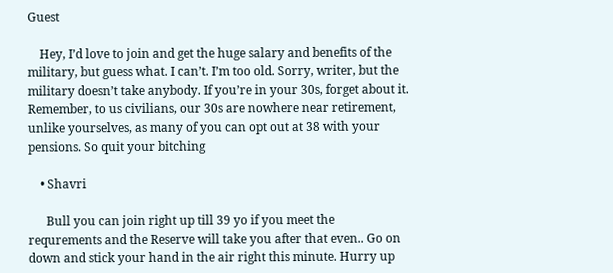Guest

    Hey, I’d love to join and get the huge salary and benefits of the military, but guess what. I can’t. I’m too old. Sorry, writer, but the military doesn’t take anybody. If you’re in your 30s, forget about it. Remember, to us civilians, our 30s are nowhere near retirement, unlike yourselves, as many of you can opt out at 38 with your pensions. So quit your bitching

    • Shavri

      Bull you can join right up till 39 yo if you meet the requrements and the Reserve will take you after that even.. Go on down and stick your hand in the air right this minute. Hurry up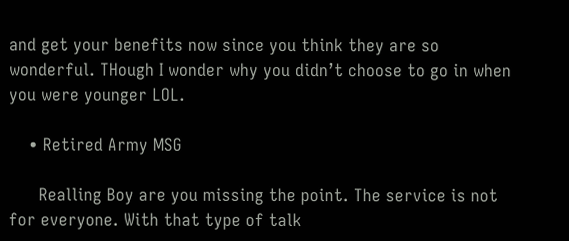and get your benefits now since you think they are so wonderful. THough I wonder why you didn’t choose to go in when you were younger LOL.

    • Retired Army MSG

      Realling Boy are you missing the point. The service is not for everyone. With that type of talk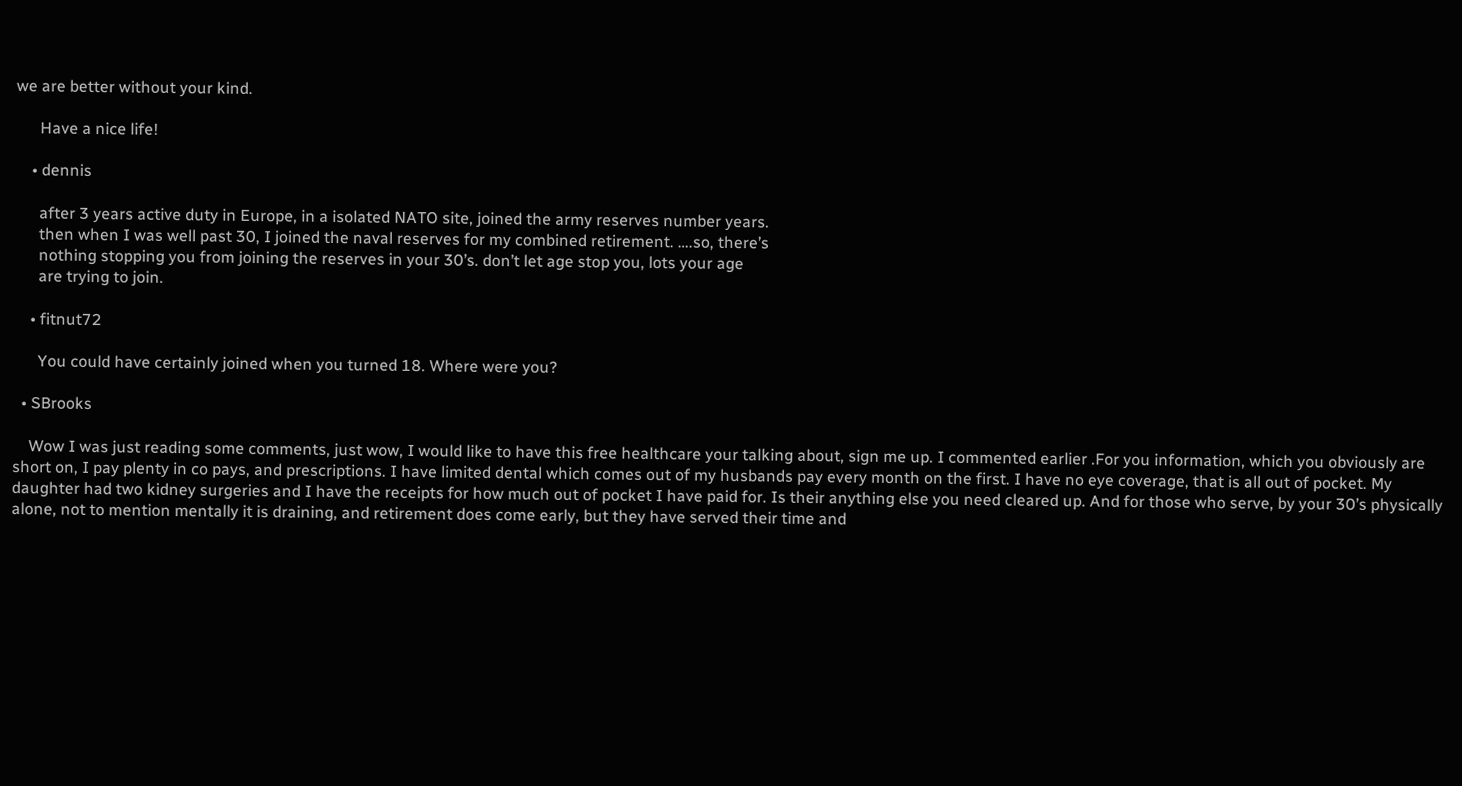we are better without your kind.

      Have a nice life!

    • dennis

      after 3 years active duty in Europe, in a isolated NATO site, joined the army reserves number years.
      then when I was well past 30, I joined the naval reserves for my combined retirement. ….so, there’s
      nothing stopping you from joining the reserves in your 30’s. don’t let age stop you, lots your age
      are trying to join.

    • fitnut72

      You could have certainly joined when you turned 18. Where were you?

  • SBrooks

    Wow I was just reading some comments, just wow, I would like to have this free healthcare your talking about, sign me up. I commented earlier .For you information, which you obviously are short on, I pay plenty in co pays, and prescriptions. I have limited dental which comes out of my husbands pay every month on the first. I have no eye coverage, that is all out of pocket. My daughter had two kidney surgeries and I have the receipts for how much out of pocket I have paid for. Is their anything else you need cleared up. And for those who serve, by your 30’s physically alone, not to mention mentally it is draining, and retirement does come early, but they have served their time and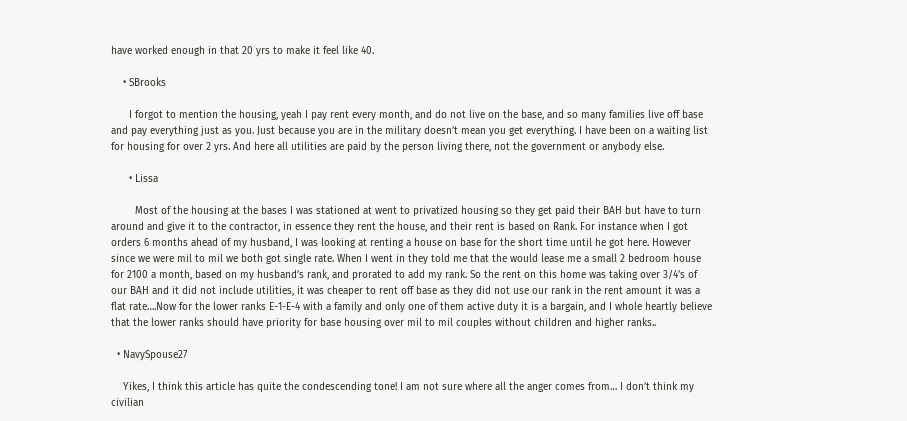have worked enough in that 20 yrs to make it feel like 40.

    • SBrooks

      I forgot to mention the housing, yeah I pay rent every month, and do not live on the base, and so many families live off base and pay everything just as you. Just because you are in the military doesn’t mean you get everything. I have been on a waiting list for housing for over 2 yrs. And here all utilities are paid by the person living there, not the government or anybody else.

      • Lissa

        Most of the housing at the bases I was stationed at went to privatized housing so they get paid their BAH but have to turn around and give it to the contractor, in essence they rent the house, and their rent is based on Rank. For instance when I got orders 6 months ahead of my husband, I was looking at renting a house on base for the short time until he got here. However since we were mil to mil we both got single rate. When I went in they told me that the would lease me a small 2 bedroom house for 2100 a month, based on my husband’s rank, and prorated to add my rank. So the rent on this home was taking over 3/4’s of our BAH and it did not include utilities, it was cheaper to rent off base as they did not use our rank in the rent amount it was a flat rate….Now for the lower ranks E-1-E-4 with a family and only one of them active duty it is a bargain, and I whole heartly believe that the lower ranks should have priority for base housing over mil to mil couples without children and higher ranks..

  • NavySpouse27

    Yikes, I think this article has quite the condescending tone! I am not sure where all the anger comes from… I don’t think my civilian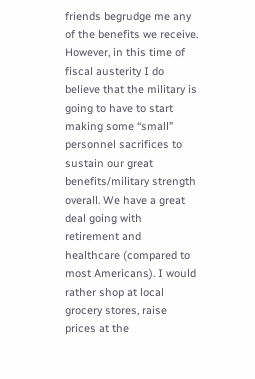friends begrudge me any of the benefits we receive. However, in this time of fiscal austerity I do believe that the military is going to have to start making some “small” personnel sacrifices to sustain our great benefits/military strength overall. We have a great deal going with retirement and healthcare (compared to most Americans). I would rather shop at local grocery stores, raise prices at the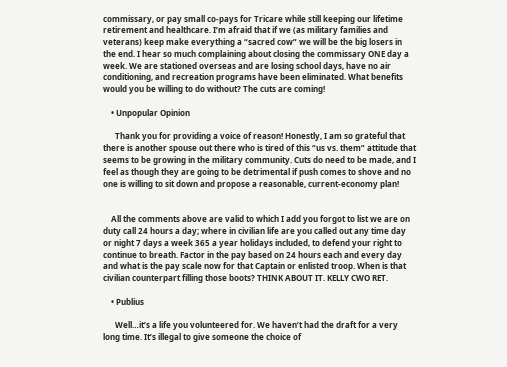commissary, or pay small co-pays for Tricare while still keeping our lifetime retirement and healthcare. I’m afraid that if we (as military families and veterans) keep make everything a “sacred cow” we will be the big losers in the end. I hear so much complaining about closing the commissary ONE day a week. We are stationed overseas and are losing school days, have no air conditioning, and recreation programs have been eliminated. What benefits would you be willing to do without? The cuts are coming!

    • Unpopular Opinion

      Thank you for providing a voice of reason! Honestly, I am so grateful that there is another spouse out there who is tired of this “us vs. them” attitude that seems to be growing in the military community. Cuts do need to be made, and I feel as though they are going to be detrimental if push comes to shove and no one is willing to sit down and propose a reasonable, current-economy plan!


    All the comments above are valid to which I add you forgot to list we are on duty call 24 hours a day; where in civilian life are you called out any time day or night 7 days a week 365 a year holidays included, to defend your right to continue to breath. Factor in the pay based on 24 hours each and every day and what is the pay scale now for that Captain or enlisted troop. When is that civilian counterpart filling those boots? THINK ABOUT IT. KELLY CWO RET.

    • Publius

      Well…it’s a life you volunteered for. We haven’t had the draft for a very long time. It’s illegal to give someone the choice of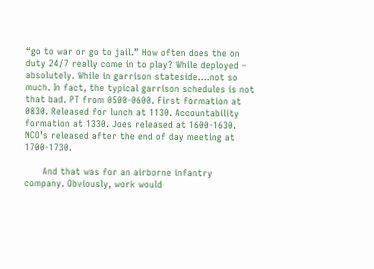“go to war or go to jail.” How often does the on duty 24/7 really come in to play? While deployed – absolutely. While in garrison stateside….not so much. In fact, the typical garrison schedules is not that bad. PT from 0500-0600. First formation at 0830. Released for lunch at 1130. Accountability formation at 1330. Joes released at 1600-1630. NCO’s released after the end of day meeting at 1700-1730.

      And that was for an airborne infantry company. Obviously, work would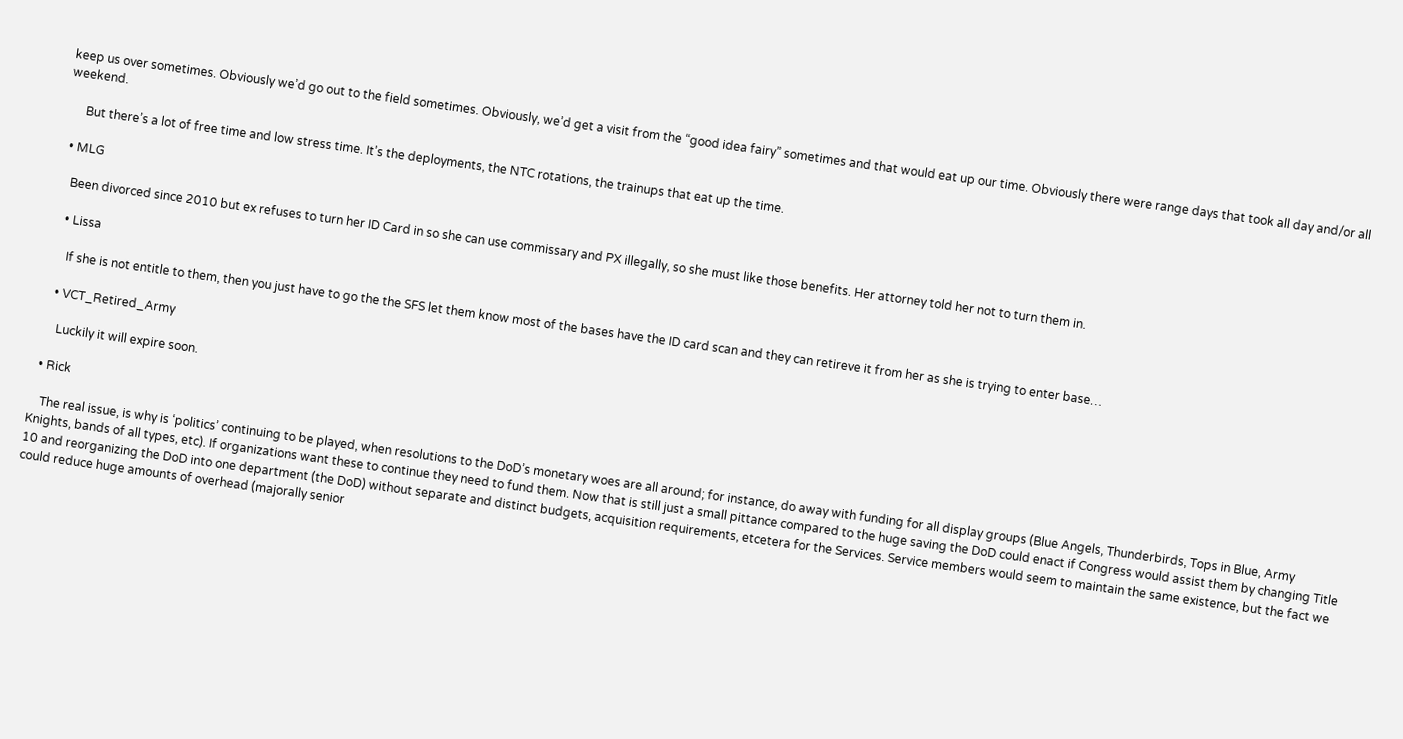keep us over sometimes. Obviously we’d go out to the field sometimes. Obviously, we’d get a visit from the “good idea fairy” sometimes and that would eat up our time. Obviously there were range days that took all day and/or all weekend.

      But there’s a lot of free time and low stress time. It’s the deployments, the NTC rotations, the trainups that eat up the time.

  • MLG

    Been divorced since 2010 but ex refuses to turn her ID Card in so she can use commissary and PX illegally, so she must like those benefits. Her attorney told her not to turn them in.

    • Lissa

      If she is not entitle to them, then you just have to go the the SFS let them know most of the bases have the ID card scan and they can retireve it from her as she is trying to enter base…

    • VCT_Retired_Army

      Luckily it will expire soon.

  • Rick

    The real issue, is why is ‘politics’ continuing to be played, when resolutions to the DoD’s monetary woes are all around; for instance, do away with funding for all display groups (Blue Angels, Thunderbirds, Tops in Blue, Army Knights, bands of all types, etc). If organizations want these to continue they need to fund them. Now that is still just a small pittance compared to the huge saving the DoD could enact if Congress would assist them by changing Title 10 and reorganizing the DoD into one department (the DoD) without separate and distinct budgets, acquisition requirements, etcetera for the Services. Service members would seem to maintain the same existence, but the fact we could reduce huge amounts of overhead (majorally senior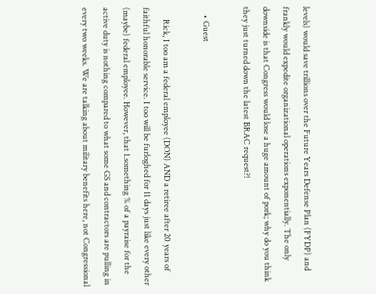levels) would save trillions over the Future Years Defense Plan (FYDP) and frankly would expedite organizational operations exponentially. The only downside is that Congress would lose a huge amount of pork; why do you think they just turned down the latest BRAC request?!

    • Guest

      Rick, I too am a federal employee (DON) AND a retiree after 20 years of faithful honorable service. I too will be furloghed for 11 days just like every other (maybe) federal employee. However, that 1.something % of a payraise for the active duty is nothing compared to what some GS and contractors are pulling in every two weeks. We are talking about military benefits here, not Congressional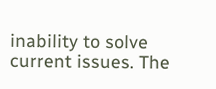inability to solve current issues. The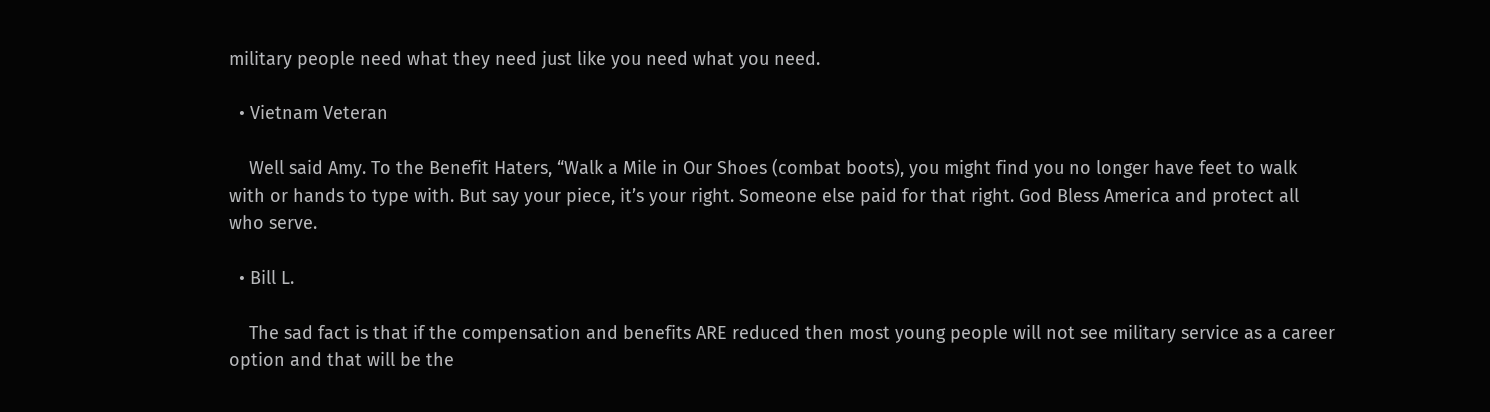military people need what they need just like you need what you need.

  • Vietnam Veteran

    Well said Amy. To the Benefit Haters, “Walk a Mile in Our Shoes (combat boots), you might find you no longer have feet to walk with or hands to type with. But say your piece, it’s your right. Someone else paid for that right. God Bless America and protect all who serve.

  • Bill L.

    The sad fact is that if the compensation and benefits ARE reduced then most young people will not see military service as a career option and that will be the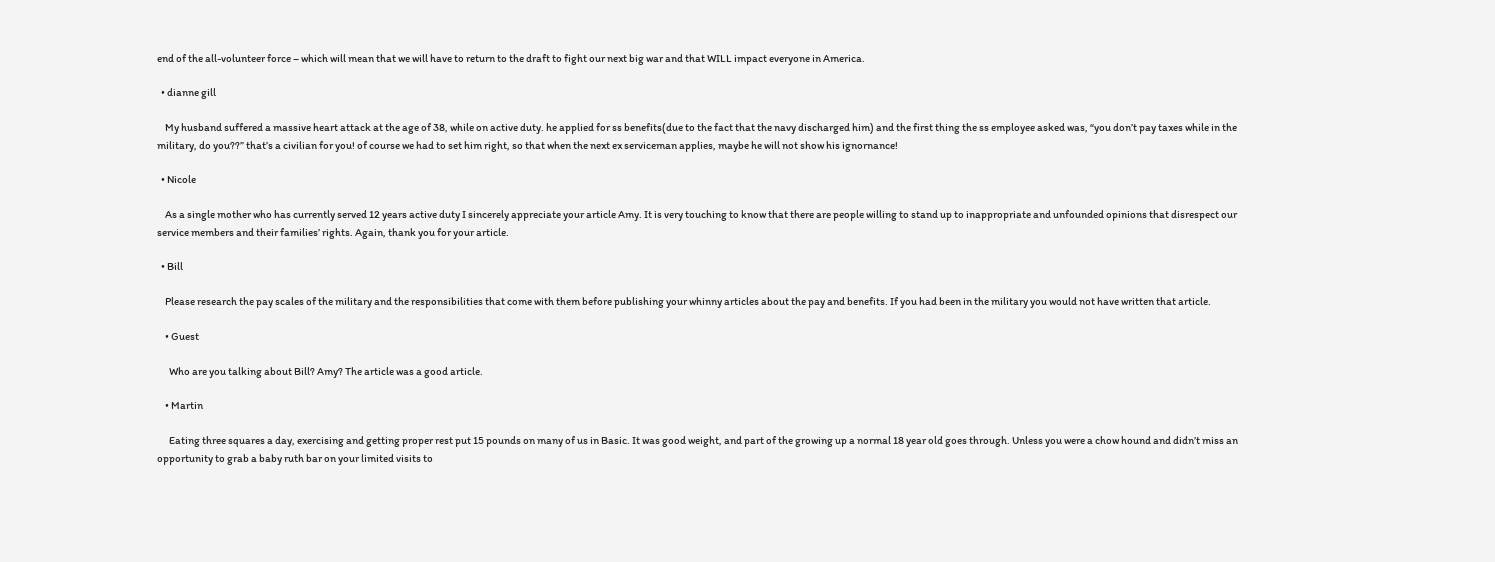end of the all-volunteer force – which will mean that we will have to return to the draft to fight our next big war and that WILL impact everyone in America.

  • dianne gill

    My husband suffered a massive heart attack at the age of 38, while on active duty. he applied for ss benefits(due to the fact that the navy discharged him) and the first thing the ss employee asked was, “you don’t pay taxes while in the military, do you??” that’s a civilian for you! of course we had to set him right, so that when the next ex serviceman applies, maybe he will not show his ignornance!

  • Nicole

    As a single mother who has currently served 12 years active duty I sincerely appreciate your article Amy. It is very touching to know that there are people willing to stand up to inappropriate and unfounded opinions that disrespect our service members and their families’ rights. Again, thank you for your article.

  • Bill

    Please research the pay scales of the military and the responsibilities that come with them before publishing your whinny articles about the pay and benefits. If you had been in the military you would not have written that article.

    • Guest

      Who are you talking about Bill? Amy? The article was a good article.

    • Martin

      Eating three squares a day, exercising and getting proper rest put 15 pounds on many of us in Basic. It was good weight, and part of the growing up a normal 18 year old goes through. Unless you were a chow hound and didn’t miss an opportunity to grab a baby ruth bar on your limited visits to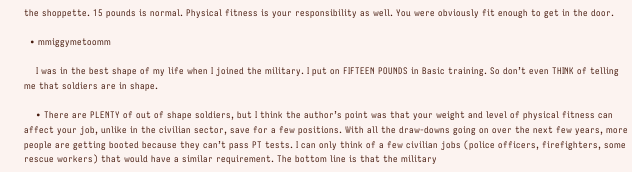the shoppette. 15 pounds is normal. Physical fitness is your responsibility as well. You were obviously fit enough to get in the door.

  • mmiggymetoomm

    I was in the best shape of my life when I joined the military. I put on FIFTEEN POUNDS in Basic training. So don’t even THINK of telling me that soldiers are in shape.

    • There are PLENTY of out of shape soldiers, but I think the author’s point was that your weight and level of physical fitness can affect your job, unlike in the civilian sector, save for a few positions. With all the draw-downs going on over the next few years, more people are getting booted because they can’t pass PT tests. I can only think of a few civilian jobs (police officers, firefighters, some rescue workers) that would have a similar requirement. The bottom line is that the military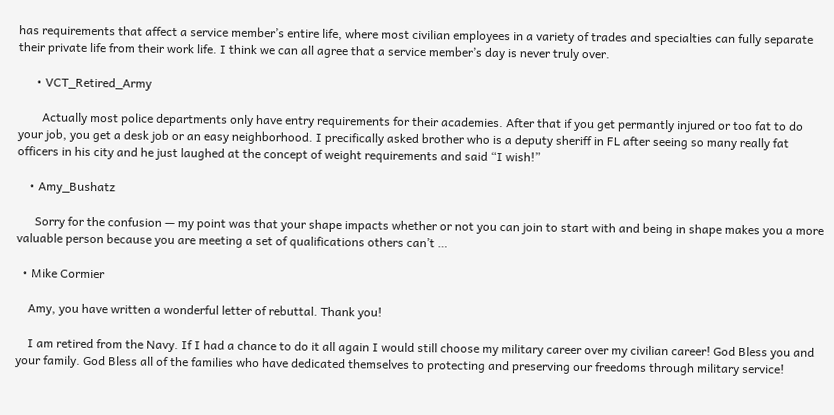has requirements that affect a service member’s entire life, where most civilian employees in a variety of trades and specialties can fully separate their private life from their work life. I think we can all agree that a service member’s day is never truly over.

      • VCT_Retired_Army

        Actually most police departments only have entry requirements for their academies. After that if you get permantly injured or too fat to do your job, you get a desk job or an easy neighborhood. I precifically asked brother who is a deputy sheriff in FL after seeing so many really fat officers in his city and he just laughed at the concept of weight requirements and said “I wish!”

    • Amy_Bushatz

      Sorry for the confusion — my point was that your shape impacts whether or not you can join to start with and being in shape makes you a more valuable person because you are meeting a set of qualifications others can’t …

  • Mike Cormier

    Amy, you have written a wonderful letter of rebuttal. Thank you!

    I am retired from the Navy. If I had a chance to do it all again I would still choose my military career over my civilian career! God Bless you and your family. God Bless all of the families who have dedicated themselves to protecting and preserving our freedoms through military service!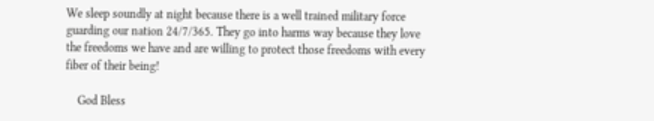We sleep soundly at night because there is a well trained military force guarding our nation 24/7/365. They go into harms way because they love the freedoms we have and are willing to protect those freedoms with every fiber of their being!

    God Bless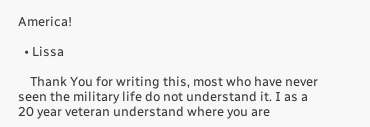America!

  • Lissa

    Thank You for writing this, most who have never seen the military life do not understand it. I as a 20 year veteran understand where you are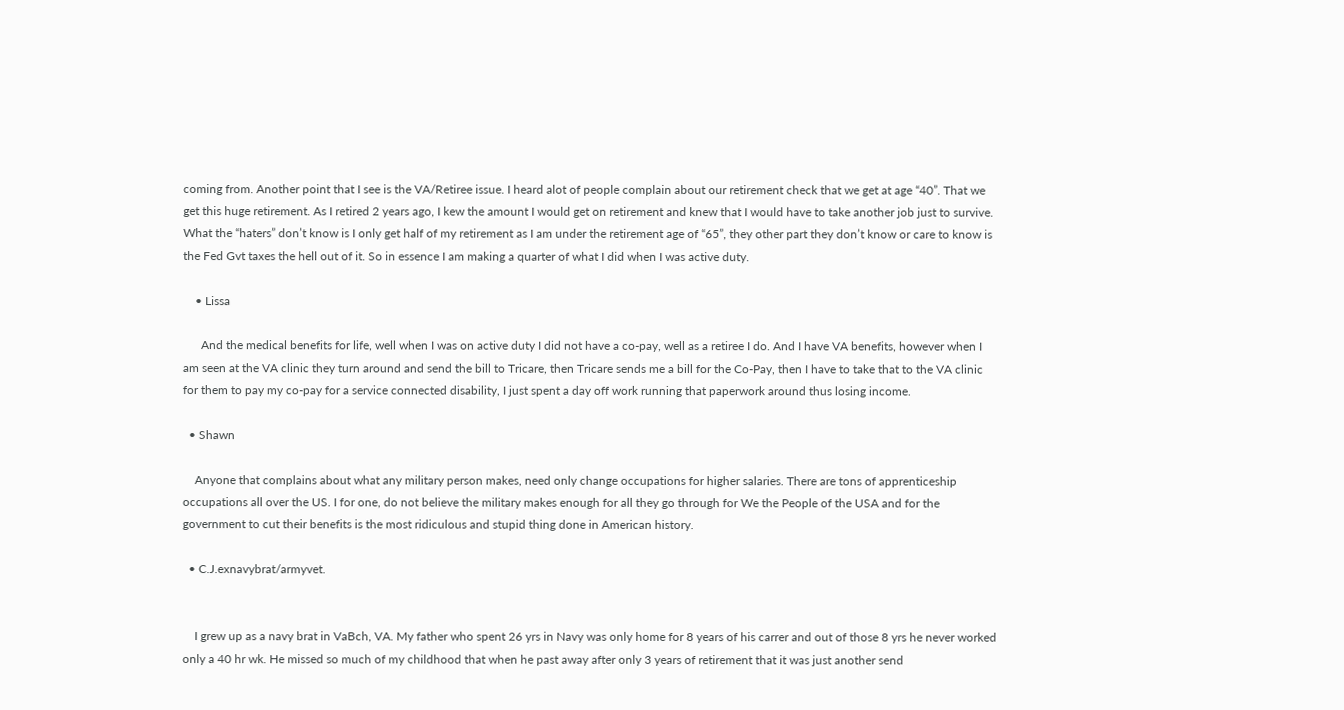coming from. Another point that I see is the VA/Retiree issue. I heard alot of people complain about our retirement check that we get at age “40”. That we get this huge retirement. As I retired 2 years ago, I kew the amount I would get on retirement and knew that I would have to take another job just to survive. What the “haters” don’t know is I only get half of my retirement as I am under the retirement age of “65”, they other part they don’t know or care to know is the Fed Gvt taxes the hell out of it. So in essence I am making a quarter of what I did when I was active duty.

    • Lissa

      And the medical benefits for life, well when I was on active duty I did not have a co-pay, well as a retiree I do. And I have VA benefits, however when I am seen at the VA clinic they turn around and send the bill to Tricare, then Tricare sends me a bill for the Co-Pay, then I have to take that to the VA clinic for them to pay my co-pay for a service connected disability, I just spent a day off work running that paperwork around thus losing income.

  • Shawn

    Anyone that complains about what any military person makes, need only change occupations for higher salaries. There are tons of apprenticeship occupations all over the US. I for one, do not believe the military makes enough for all they go through for We the People of the USA and for the government to cut their benefits is the most ridiculous and stupid thing done in American history.

  • C.J.exnavybrat/armyvet.


    I grew up as a navy brat in VaBch, VA. My father who spent 26 yrs in Navy was only home for 8 years of his carrer and out of those 8 yrs he never worked only a 40 hr wk. He missed so much of my childhood that when he past away after only 3 years of retirement that it was just another send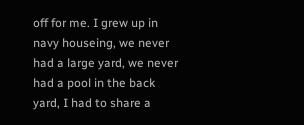off for me. I grew up in navy houseing, we never had a large yard, we never had a pool in the back yard, I had to share a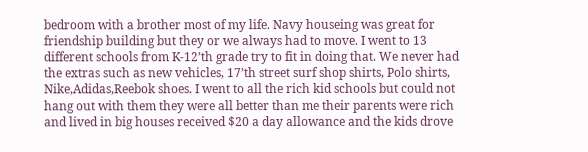bedroom with a brother most of my life. Navy houseing was great for friendship building but they or we always had to move. I went to 13 different schools from K-12’th grade try to fit in doing that. We never had the extras such as new vehicles, 17’th street surf shop shirts, Polo shirts, Nike,Adidas,Reebok shoes. I went to all the rich kid schools but could not hang out with them they were all better than me their parents were rich and lived in big houses received $20 a day allowance and the kids drove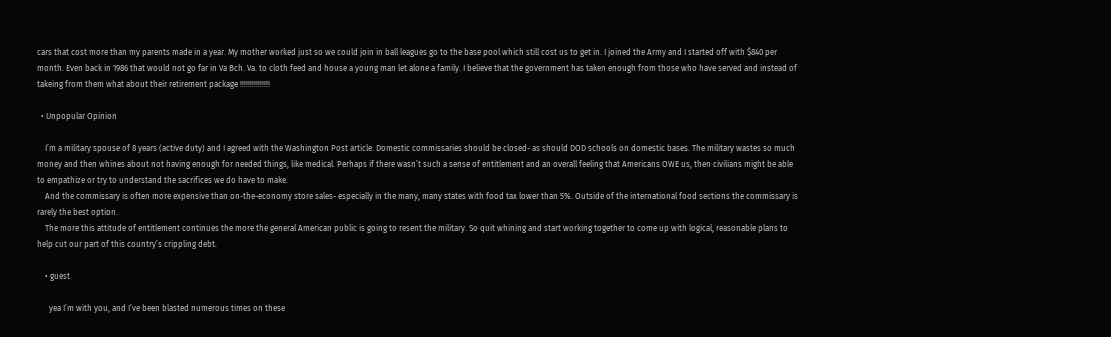cars that cost more than my parents made in a year. My mother worked just so we could join in ball leagues go to the base pool which still cost us to get in. I joined the Army and I started off with $840 per month. Even back in 1986 that would not go far in Va Bch. Va. to cloth feed and house a young man let alone a family. I believe that the government has taken enough from those who have served and instead of takeing from them what about their retirement package !!!!!!!!!!!!!!!

  • Unpopular Opinion

    I’m a military spouse of 8 years (active duty) and I agreed with the Washington Post article. Domestic commissaries should be closed- as should DOD schools on domestic bases. The military wastes so much money and then whines about not having enough for needed things, like medical. Perhaps if there wasn’t such a sense of entitlement and an overall feeling that Americans OWE us, then civilians might be able to empathize or try to understand the sacrifices we do have to make.
    And the commissary is often more expensive than on-the-economy store sales- especially in the many, many states with food tax lower than 5%. Outside of the international food sections the commissary is rarely the best option.
    The more this attitude of entitlement continues the more the general American public is going to resent the military. So quit whining and start working together to come up with logical, reasonable plans to help cut our part of this country’s crippling debt.

    • guest

      yea I’m with you, and I’ve been blasted numerous times on these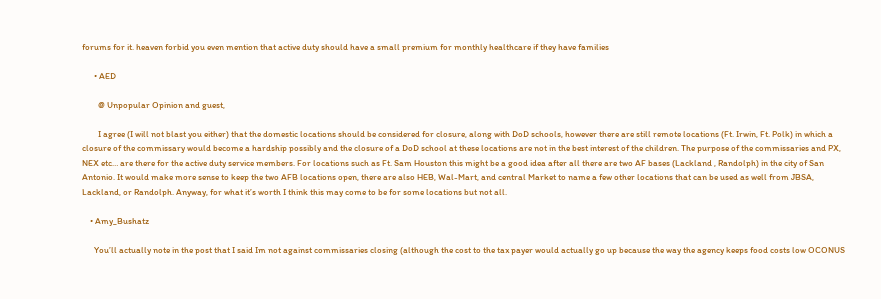forums for it. heaven forbid you even mention that active duty should have a small premium for monthly healthcare if they have families

      • AED

        @ Unpopular Opinion and guest,

        I agree (I will not blast you either) that the domestic locations should be considered for closure, along with DoD schools, however there are still remote locations (Ft. Irwin, Ft. Polk) in which a closure of the commissary would become a hardship possibly and the closure of a DoD school at these locations are not in the best interest of the children. The purpose of the commissaries and PX, NEX etc… are there for the active duty service members. For locations such as Ft. Sam Houston this might be a good idea after all there are two AF bases (Lackland , Randolph) in the city of San Antonio. It would make more sense to keep the two AFB locations open, there are also HEB, Wal-Mart, and central Market to name a few other locations that can be used as well from JBSA, Lackland, or Randolph. Anyway, for what it’s worth I think this may come to be for some locations but not all.

    • Amy_Bushatz

      You’ll actually note in the post that I said Im not against commissaries closing (although the cost to the tax payer would actually go up because the way the agency keeps food costs low OCONUS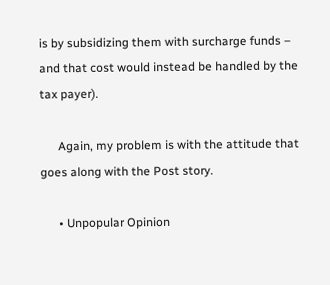is by subsidizing them with surcharge funds – and that cost would instead be handled by the tax payer).

      Again, my problem is with the attitude that goes along with the Post story.

      • Unpopular Opinion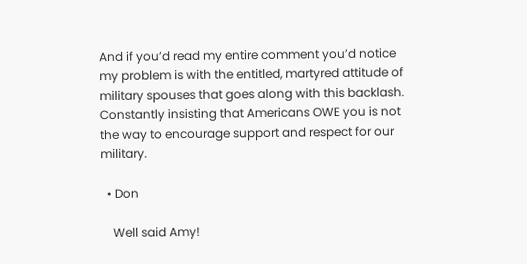And if you’d read my entire comment you’d notice my problem is with the entitled, martyred attitude of military spouses that goes along with this backlash. Constantly insisting that Americans OWE you is not the way to encourage support and respect for our military.

  • Don

    Well said Amy!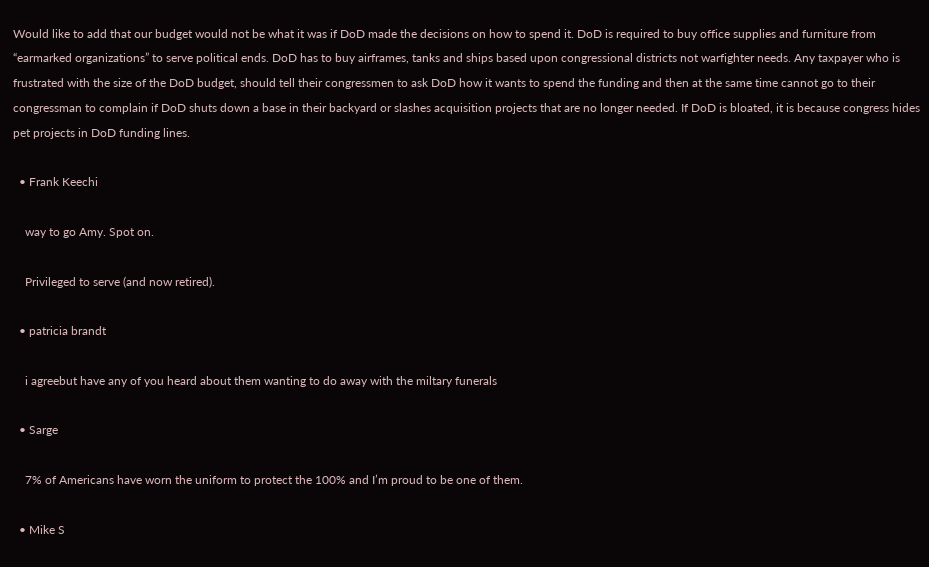Would like to add that our budget would not be what it was if DoD made the decisions on how to spend it. DoD is required to buy office supplies and furniture from “earmarked organizations” to serve political ends. DoD has to buy airframes, tanks and ships based upon congressional districts not warfighter needs. Any taxpayer who is frustrated with the size of the DoD budget, should tell their congressmen to ask DoD how it wants to spend the funding and then at the same time cannot go to their congressman to complain if DoD shuts down a base in their backyard or slashes acquisition projects that are no longer needed. If DoD is bloated, it is because congress hides pet projects in DoD funding lines.

  • Frank Keechi

    way to go Amy. Spot on.

    Privileged to serve (and now retired).

  • patricia brandt

    i agreebut have any of you heard about them wanting to do away with the miltary funerals

  • Sarge

    7% of Americans have worn the uniform to protect the 100% and I’m proud to be one of them.

  • Mike S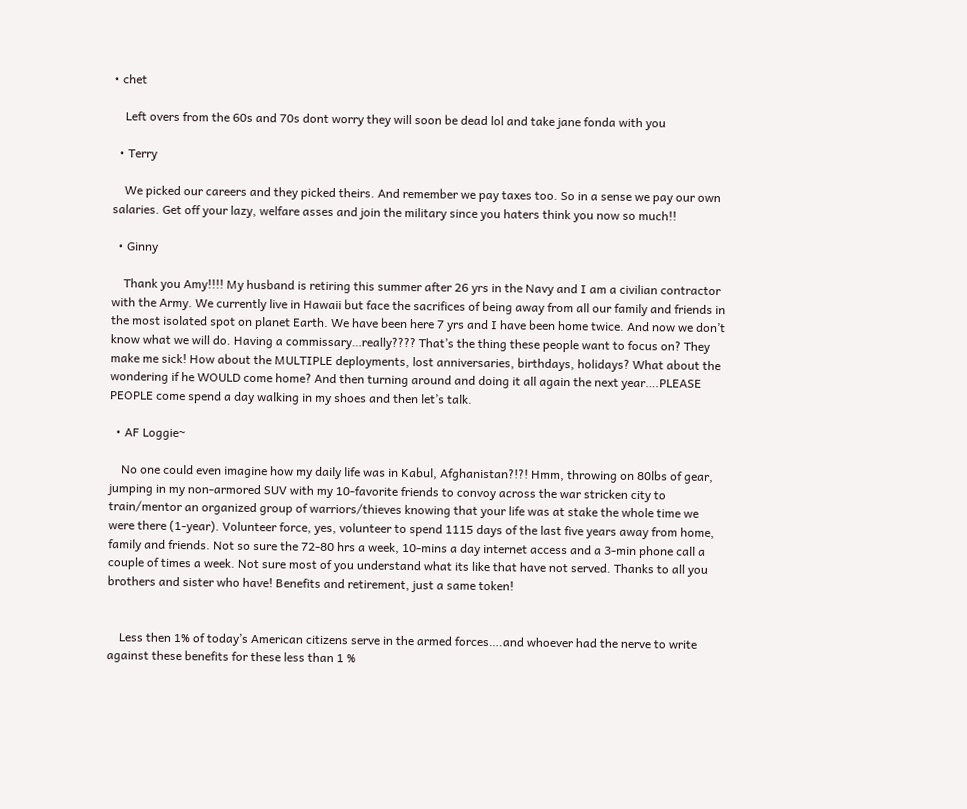• chet

    Left overs from the 60s and 70s dont worry they will soon be dead lol and take jane fonda with you

  • Terry

    We picked our careers and they picked theirs. And remember we pay taxes too. So in a sense we pay our own salaries. Get off your lazy, welfare asses and join the military since you haters think you now so much!!

  • Ginny

    Thank you Amy!!!! My husband is retiring this summer after 26 yrs in the Navy and I am a civilian contractor with the Army. We currently live in Hawaii but face the sacrifices of being away from all our family and friends in the most isolated spot on planet Earth. We have been here 7 yrs and I have been home twice. And now we don’t know what we will do. Having a commissary…really???? That’s the thing these people want to focus on? They make me sick! How about the MULTIPLE deployments, lost anniversaries, birthdays, holidays? What about the wondering if he WOULD come home? And then turning around and doing it all again the next year….PLEASE PEOPLE come spend a day walking in my shoes and then let’s talk.

  • AF Loggie~

    No one could even imagine how my daily life was in Kabul, Afghanistan?!?! Hmm, throwing on 80lbs of gear, jumping in my non-armored SUV with my 10-favorite friends to convoy across the war stricken city to train/mentor an organized group of warriors/thieves knowing that your life was at stake the whole time we were there (1-year). Volunteer force, yes, volunteer to spend 1115 days of the last five years away from home, family and friends. Not so sure the 72-80 hrs a week, 10-mins a day internet access and a 3-min phone call a couple of times a week. Not sure most of you understand what its like that have not served. Thanks to all you brothers and sister who have! Benefits and retirement, just a same token!


    Less then 1% of today’s American citizens serve in the armed forces….and whoever had the nerve to write against these benefits for these less than 1 %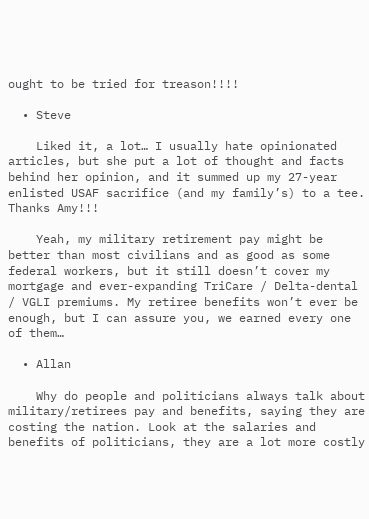ought to be tried for treason!!!!

  • Steve

    Liked it, a lot… I usually hate opinionated articles, but she put a lot of thought and facts behind her opinion, and it summed up my 27-year enlisted USAF sacrifice (and my family’s) to a tee. Thanks Amy!!!

    Yeah, my military retirement pay might be better than most civilians and as good as some federal workers, but it still doesn’t cover my mortgage and ever-expanding TriCare / Delta-dental / VGLI premiums. My retiree benefits won’t ever be enough, but I can assure you, we earned every one of them…

  • Allan

    Why do people and politicians always talk about military/retirees pay and benefits, saying they are costing the nation. Look at the salaries and benefits of politicians, they are a lot more costly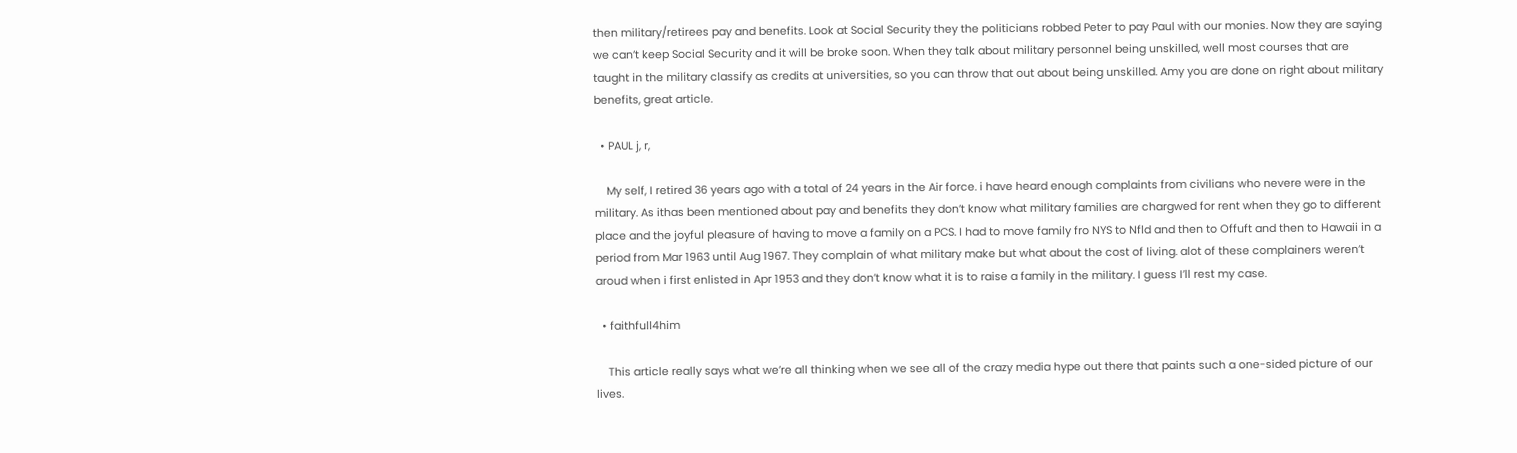then military/retirees pay and benefits. Look at Social Security they the politicians robbed Peter to pay Paul with our monies. Now they are saying we can’t keep Social Security and it will be broke soon. When they talk about military personnel being unskilled, well most courses that are taught in the military classify as credits at universities, so you can throw that out about being unskilled. Amy you are done on right about military benefits, great article.

  • PAUL j, r,

    My self, I retired 36 years ago with a total of 24 years in the Air force. i have heard enough complaints from civilians who nevere were in the military. As ithas been mentioned about pay and benefits they don’t know what military families are chargwed for rent when they go to different place and the joyful pleasure of having to move a family on a PCS. I had to move family fro NYS to Nfld and then to Offuft and then to Hawaii in a period from Mar 1963 until Aug 1967. They complain of what military make but what about the cost of living. alot of these complainers weren’t aroud when i first enlisted in Apr 1953 and they don’t know what it is to raise a family in the military. I guess I’ll rest my case.

  • faithfull4him

    This article really says what we’re all thinking when we see all of the crazy media hype out there that paints such a one-sided picture of our lives.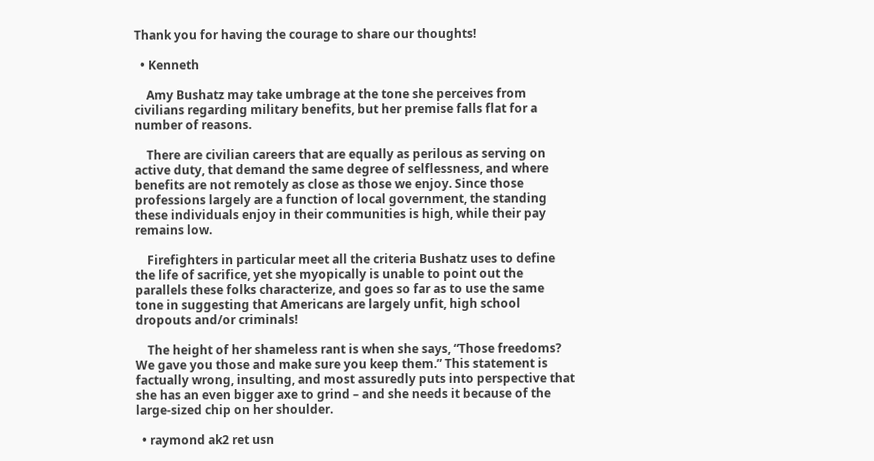Thank you for having the courage to share our thoughts!

  • Kenneth

    Amy Bushatz may take umbrage at the tone she perceives from civilians regarding military benefits, but her premise falls flat for a number of reasons.

    There are civilian careers that are equally as perilous as serving on active duty, that demand the same degree of selflessness, and where benefits are not remotely as close as those we enjoy. Since those professions largely are a function of local government, the standing these individuals enjoy in their communities is high, while their pay remains low.

    Firefighters in particular meet all the criteria Bushatz uses to define the life of sacrifice, yet she myopically is unable to point out the parallels these folks characterize, and goes so far as to use the same tone in suggesting that Americans are largely unfit, high school dropouts and/or criminals!

    The height of her shameless rant is when she says, “Those freedoms? We gave you those and make sure you keep them.” This statement is factually wrong, insulting, and most assuredly puts into perspective that she has an even bigger axe to grind – and she needs it because of the large-sized chip on her shoulder.

  • raymond ak2 ret usn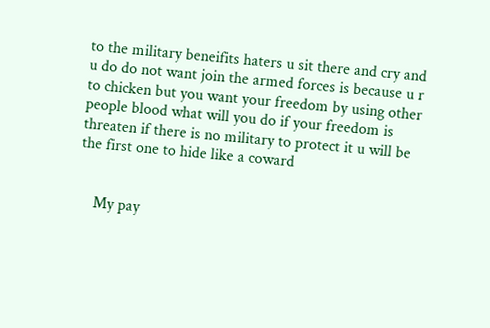to the military beneifits haters u sit there and cry and u do do not want join the armed forces is because u r to chicken but you want your freedom by using other people blood what will you do if your freedom is threaten if there is no military to protect it u will be the first one to hide like a coward


    My pay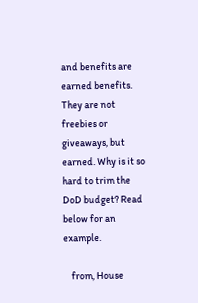and benefits are earned benefits. They are not freebies or giveaways, but earned. Why is it so hard to trim the DoD budget? Read below for an example.

    from, House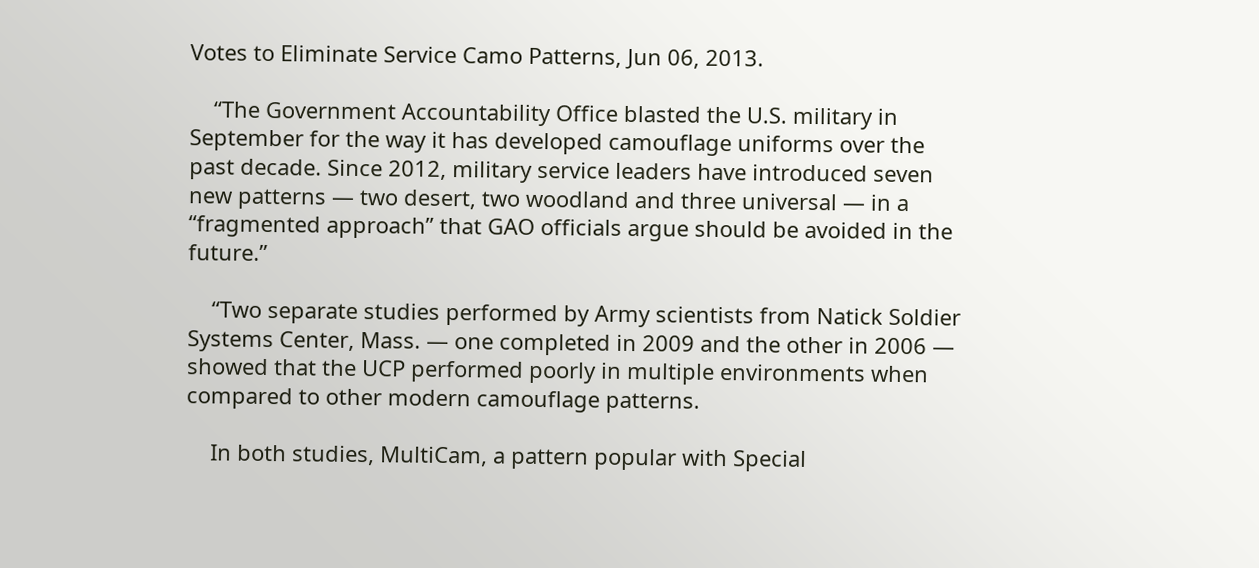Votes to Eliminate Service Camo Patterns, Jun 06, 2013.

    “The Government Accountability Office blasted the U.S. military in September for the way it has developed camouflage uniforms over the past decade. Since 2012, military service leaders have introduced seven new patterns — two desert, two woodland and three universal — in a “fragmented approach” that GAO officials argue should be avoided in the future.”

    “Two separate studies performed by Army scientists from Natick Soldier Systems Center, Mass. — one completed in 2009 and the other in 2006 — showed that the UCP performed poorly in multiple environments when compared to other modern camouflage patterns.

    In both studies, MultiCam, a pattern popular with Special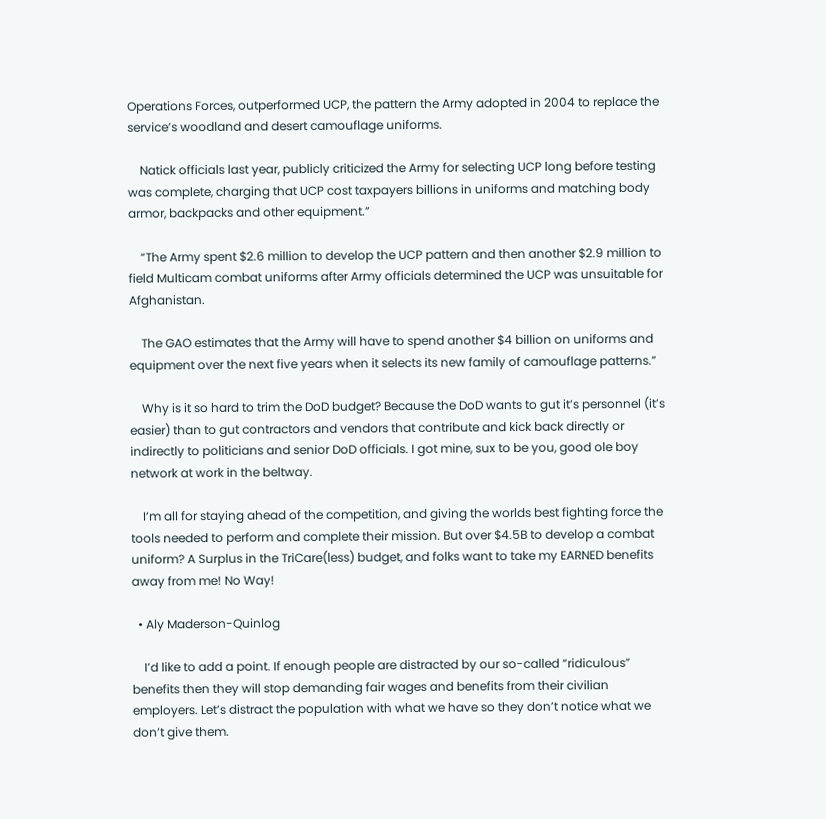Operations Forces, outperformed UCP, the pattern the Army adopted in 2004 to replace the service’s woodland and desert camouflage uniforms.

    Natick officials last year, publicly criticized the Army for selecting UCP long before testing was complete, charging that UCP cost taxpayers billions in uniforms and matching body armor, backpacks and other equipment.”

    “The Army spent $2.6 million to develop the UCP pattern and then another $2.9 million to field Multicam combat uniforms after Army officials determined the UCP was unsuitable for Afghanistan.

    The GAO estimates that the Army will have to spend another $4 billion on uniforms and equipment over the next five years when it selects its new family of camouflage patterns.”

    Why is it so hard to trim the DoD budget? Because the DoD wants to gut it’s personnel (it’s easier) than to gut contractors and vendors that contribute and kick back directly or indirectly to politicians and senior DoD officials. I got mine, sux to be you, good ole boy network at work in the beltway.

    I’m all for staying ahead of the competition, and giving the worlds best fighting force the tools needed to perform and complete their mission. But over $4.5B to develop a combat uniform? A Surplus in the TriCare(less) budget, and folks want to take my EARNED benefits away from me! No Way!

  • Aly Maderson-Quinlog

    I’d like to add a point. If enough people are distracted by our so-called “ridiculous” benefits then they will stop demanding fair wages and benefits from their civilian employers. Let’s distract the population with what we have so they don’t notice what we don’t give them.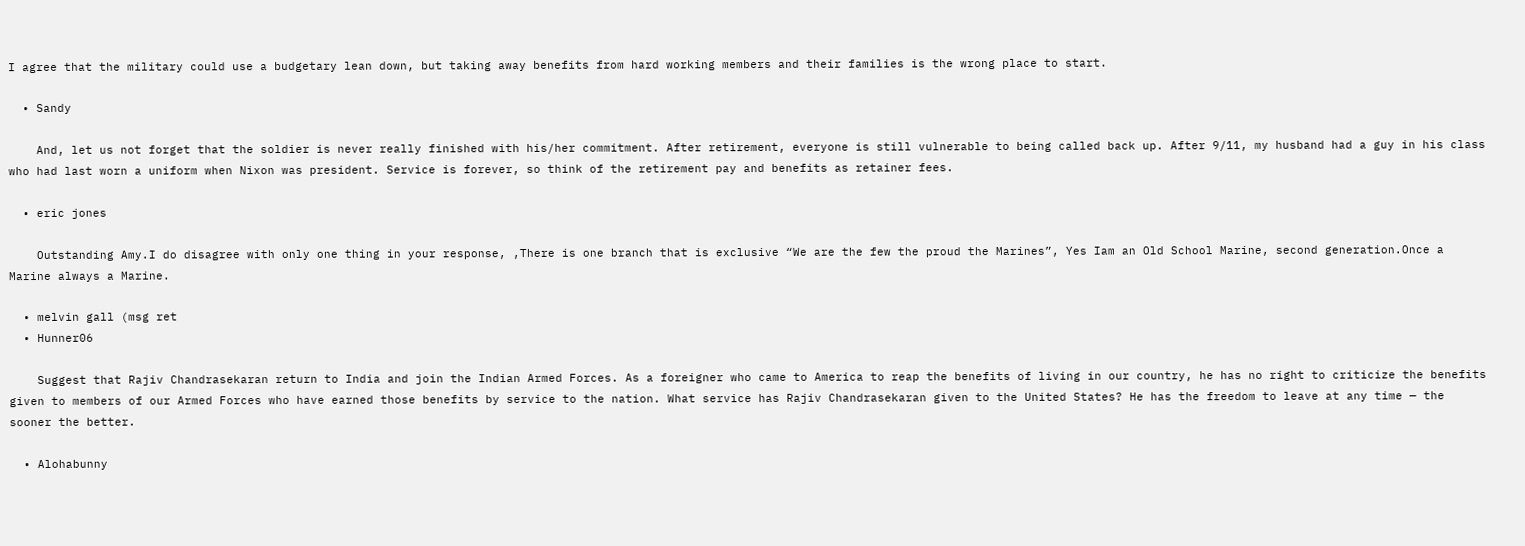I agree that the military could use a budgetary lean down, but taking away benefits from hard working members and their families is the wrong place to start.

  • Sandy

    And, let us not forget that the soldier is never really finished with his/her commitment. After retirement, everyone is still vulnerable to being called back up. After 9/11, my husband had a guy in his class who had last worn a uniform when Nixon was president. Service is forever, so think of the retirement pay and benefits as retainer fees.

  • eric jones

    Outstanding Amy.I do disagree with only one thing in your response, ,There is one branch that is exclusive “We are the few the proud the Marines”, Yes Iam an Old School Marine, second generation.Once a Marine always a Marine.

  • melvin gall (msg ret
  • Hunner06

    Suggest that Rajiv Chandrasekaran return to India and join the Indian Armed Forces. As a foreigner who came to America to reap the benefits of living in our country, he has no right to criticize the benefits given to members of our Armed Forces who have earned those benefits by service to the nation. What service has Rajiv Chandrasekaran given to the United States? He has the freedom to leave at any time — the sooner the better.

  • Alohabunny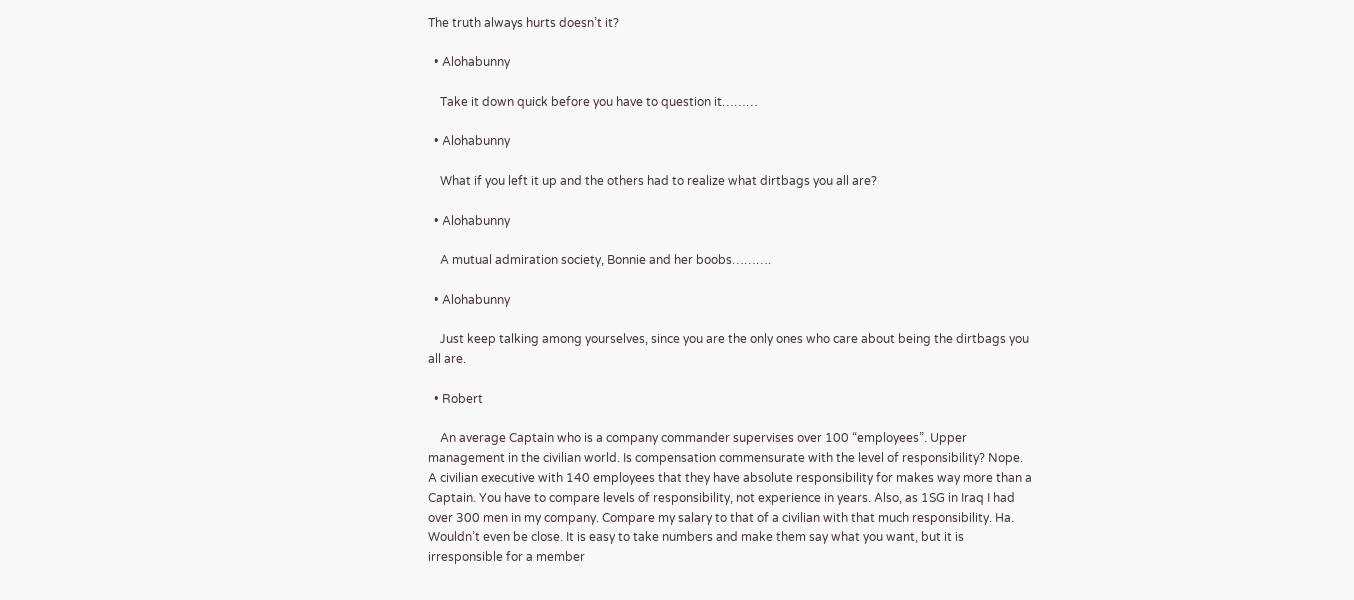The truth always hurts doesn’t it?

  • Alohabunny

    Take it down quick before you have to question it………

  • Alohabunny

    What if you left it up and the others had to realize what dirtbags you all are?

  • Alohabunny

    A mutual admiration society, Bonnie and her boobs……….

  • Alohabunny

    Just keep talking among yourselves, since you are the only ones who care about being the dirtbags you all are.

  • Robert

    An average Captain who is a company commander supervises over 100 “employees”. Upper management in the civilian world. Is compensation commensurate with the level of responsibility? Nope. A civilian executive with 140 employees that they have absolute responsibility for makes way more than a Captain. You have to compare levels of responsibility, not experience in years. Also, as 1SG in Iraq I had over 300 men in my company. Compare my salary to that of a civilian with that much responsibility. Ha. Wouldn’t even be close. It is easy to take numbers and make them say what you want, but it is irresponsible for a member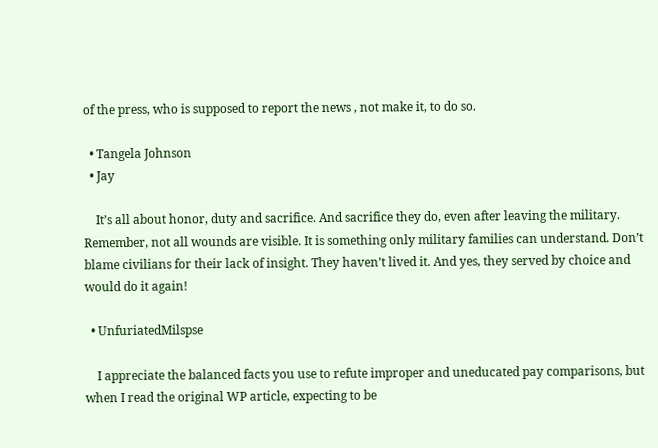of the press, who is supposed to report the news , not make it, to do so.

  • Tangela Johnson
  • Jay

    It’s all about honor, duty and sacrifice. And sacrifice they do, even after leaving the military. Remember, not all wounds are visible. It is something only military families can understand. Don’t blame civilians for their lack of insight. They haven’t lived it. And yes, they served by choice and would do it again!

  • UnfuriatedMilspse

    I appreciate the balanced facts you use to refute improper and uneducated pay comparisons, but when I read the original WP article, expecting to be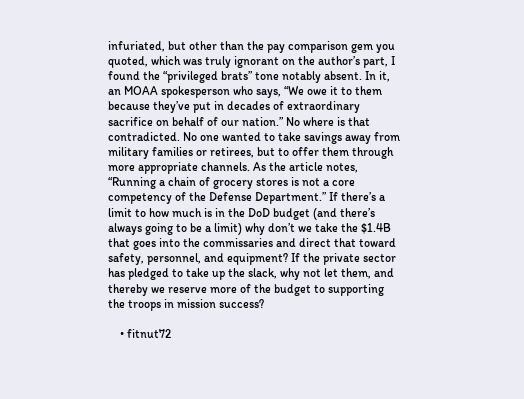infuriated, but other than the pay comparison gem you quoted, which was truly ignorant on the author’s part, I found the “privileged brats” tone notably absent. In it, an MOAA spokesperson who says, “We owe it to them because they’ve put in decades of extraordinary sacrifice on behalf of our nation.” No where is that contradicted. No one wanted to take savings away from military families or retirees, but to offer them through more appropriate channels. As the article notes, “Running a chain of grocery stores is not a core competency of the Defense Department.” If there’s a limit to how much is in the DoD budget (and there’s always going to be a limit) why don’t we take the $1.4B that goes into the commissaries and direct that toward safety, personnel, and equipment? If the private sector has pledged to take up the slack, why not let them, and thereby we reserve more of the budget to supporting the troops in mission success?

    • fitnut72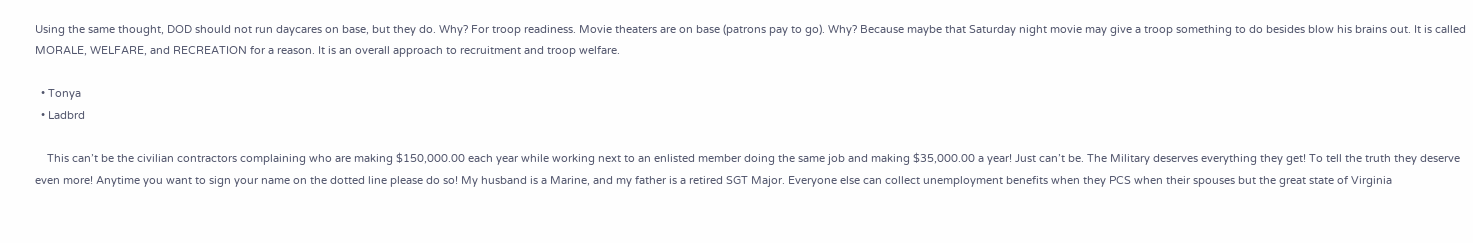Using the same thought, DOD should not run daycares on base, but they do. Why? For troop readiness. Movie theaters are on base (patrons pay to go). Why? Because maybe that Saturday night movie may give a troop something to do besides blow his brains out. It is called MORALE, WELFARE, and RECREATION for a reason. It is an overall approach to recruitment and troop welfare.

  • Tonya
  • Ladbrd

    This can’t be the civilian contractors complaining who are making $150,000.00 each year while working next to an enlisted member doing the same job and making $35,000.00 a year! Just can’t be. The Military deserves everything they get! To tell the truth they deserve even more! Anytime you want to sign your name on the dotted line please do so! My husband is a Marine, and my father is a retired SGT Major. Everyone else can collect unemployment benefits when they PCS when their spouses but the great state of Virginia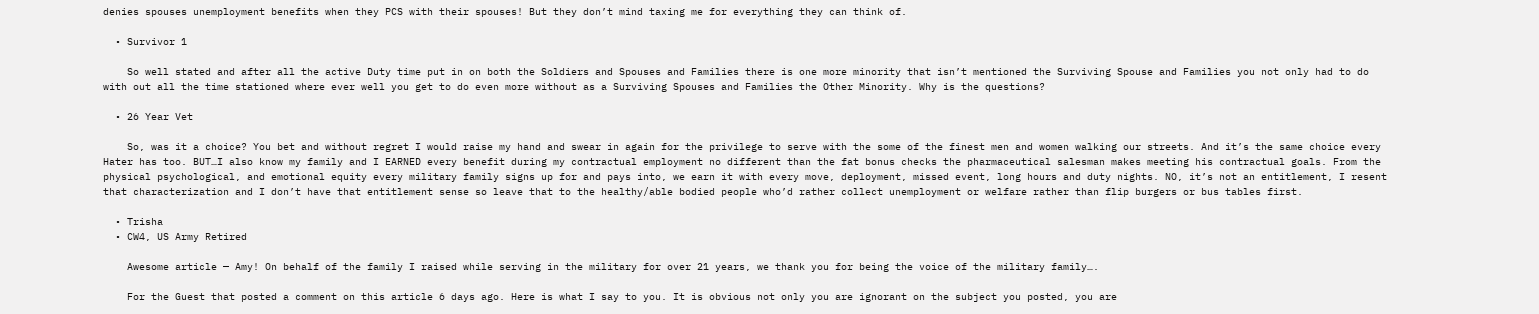denies spouses unemployment benefits when they PCS with their spouses! But they don’t mind taxing me for everything they can think of.

  • Survivor 1

    So well stated and after all the active Duty time put in on both the Soldiers and Spouses and Families there is one more minority that isn’t mentioned the Surviving Spouse and Families you not only had to do with out all the time stationed where ever well you get to do even more without as a Surviving Spouses and Families the Other Minority. Why is the questions?

  • 26 Year Vet

    So, was it a choice? You bet and without regret I would raise my hand and swear in again for the privilege to serve with the some of the finest men and women walking our streets. And it’s the same choice every Hater has too. BUT…I also know my family and I EARNED every benefit during my contractual employment no different than the fat bonus checks the pharmaceutical salesman makes meeting his contractual goals. From the physical psychological, and emotional equity every military family signs up for and pays into, we earn it with every move, deployment, missed event, long hours and duty nights. NO, it’s not an entitlement, I resent that characterization and I don’t have that entitlement sense so leave that to the healthy/able bodied people who’d rather collect unemployment or welfare rather than flip burgers or bus tables first.

  • Trisha
  • CW4, US Army Retired

    Awesome article — Amy! On behalf of the family I raised while serving in the military for over 21 years, we thank you for being the voice of the military family….

    For the Guest that posted a comment on this article 6 days ago. Here is what I say to you. It is obvious not only you are ignorant on the subject you posted, you are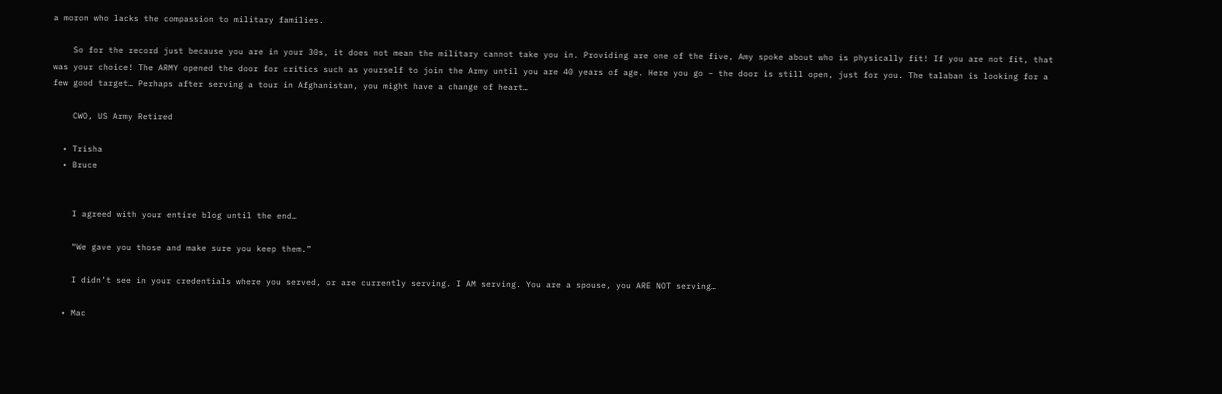a moron who lacks the compassion to military families.

    So for the record just because you are in your 30s, it does not mean the military cannot take you in. Providing are one of the five, Amy spoke about who is physically fit! If you are not fit, that was your choice! The ARMY opened the door for critics such as yourself to join the Army until you are 40 years of age. Here you go – the door is still open, just for you. The talaban is looking for a few good target… Perhaps after serving a tour in Afghanistan, you might have a change of heart…

    CWO, US Army Retired

  • Trisha
  • Bruce


    I agreed with your entire blog until the end…

    “We gave you those and make sure you keep them.”

    I didn’t see in your credentials where you served, or are currently serving. I AM serving. You are a spouse, you ARE NOT serving…

  • Mac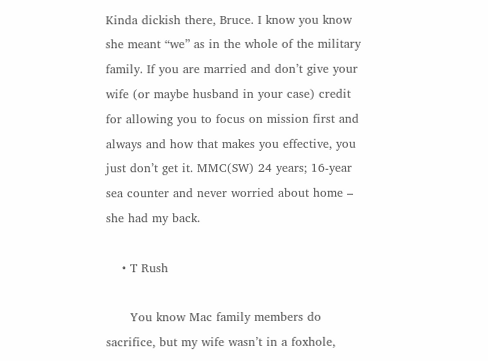Kinda dickish there, Bruce. I know you know she meant “we” as in the whole of the military family. If you are married and don’t give your wife (or maybe husband in your case) credit for allowing you to focus on mission first and always and how that makes you effective, you just don’t get it. MMC(SW) 24 years; 16-year sea counter and never worried about home – she had my back.

    • T Rush

      You know Mac family members do sacrifice, but my wife wasn’t in a foxhole,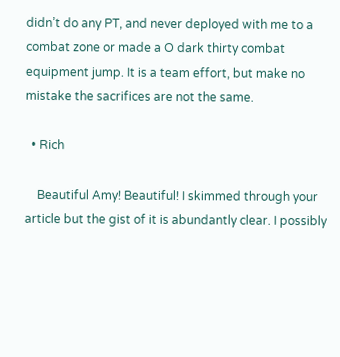didn’t do any PT, and never deployed with me to a combat zone or made a O dark thirty combat equipment jump. It is a team effort, but make no mistake the sacrifices are not the same.

  • Rich

    Beautiful Amy! Beautiful! I skimmed through your article but the gist of it is abundantly clear. I possibly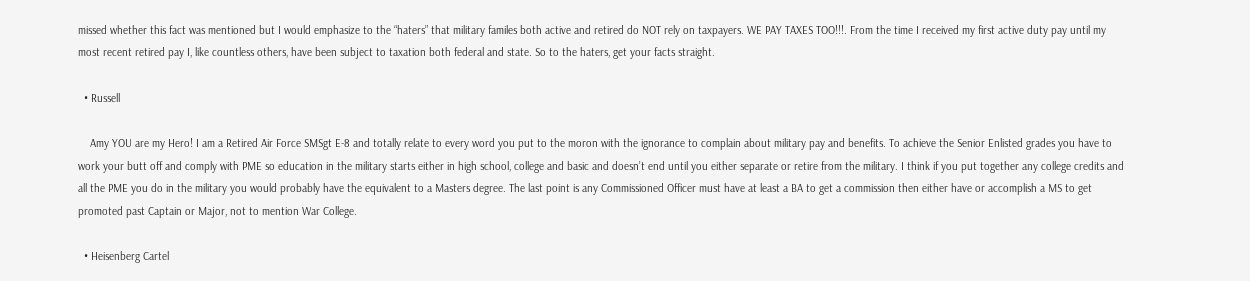missed whether this fact was mentioned but I would emphasize to the “haters” that military familes both active and retired do NOT rely on taxpayers. WE PAY TAXES TOO!!!. From the time I received my first active duty pay until my most recent retired pay I, like countless others, have been subject to taxation both federal and state. So to the haters, get your facts straight.

  • Russell

    Amy YOU are my Hero! I am a Retired Air Force SMSgt E-8 and totally relate to every word you put to the moron with the ignorance to complain about military pay and benefits. To achieve the Senior Enlisted grades you have to work your butt off and comply with PME so education in the military starts either in high school, college and basic and doesn’t end until you either separate or retire from the military. I think if you put together any college credits and all the PME you do in the military you would probably have the equivalent to a Masters degree. The last point is any Commissioned Officer must have at least a BA to get a commission then either have or accomplish a MS to get promoted past Captain or Major, not to mention War College.

  • Heisenberg Cartel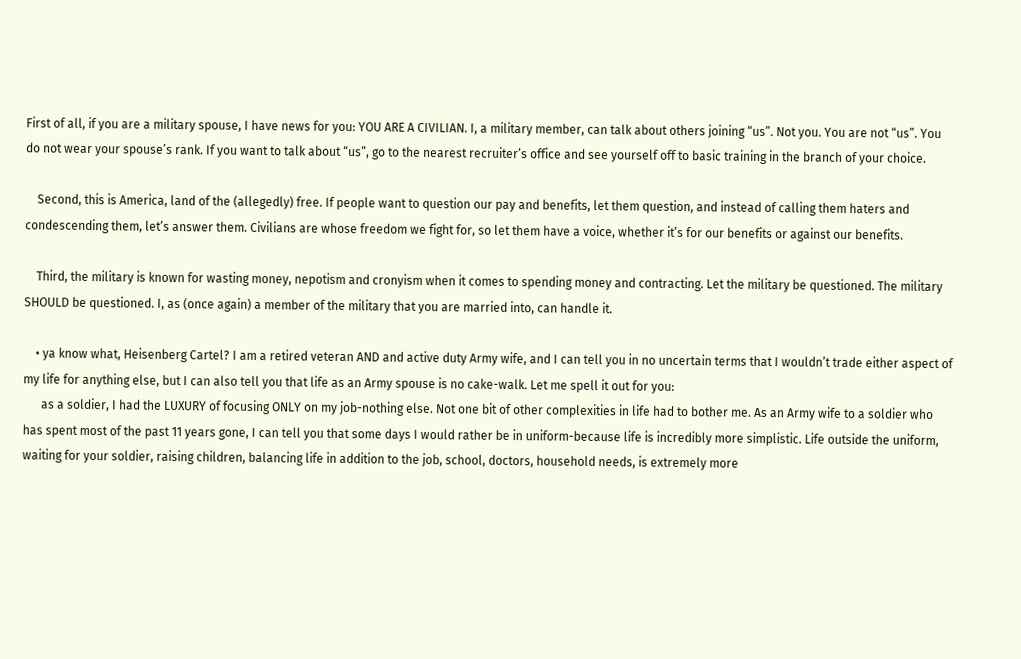First of all, if you are a military spouse, I have news for you: YOU ARE A CIVILIAN. I, a military member, can talk about others joining “us”. Not you. You are not “us”. You do not wear your spouse’s rank. If you want to talk about “us”, go to the nearest recruiter’s office and see yourself off to basic training in the branch of your choice.

    Second, this is America, land of the (allegedly) free. If people want to question our pay and benefits, let them question, and instead of calling them haters and condescending them, let’s answer them. Civilians are whose freedom we fight for, so let them have a voice, whether it’s for our benefits or against our benefits.

    Third, the military is known for wasting money, nepotism and cronyism when it comes to spending money and contracting. Let the military be questioned. The military SHOULD be questioned. I, as (once again) a member of the military that you are married into, can handle it.

    • ya know what, Heisenberg Cartel? I am a retired veteran AND and active duty Army wife, and I can tell you in no uncertain terms that I wouldn’t trade either aspect of my life for anything else, but I can also tell you that life as an Army spouse is no cake-walk. Let me spell it out for you:
      as a soldier, I had the LUXURY of focusing ONLY on my job-nothing else. Not one bit of other complexities in life had to bother me. As an Army wife to a soldier who has spent most of the past 11 years gone, I can tell you that some days I would rather be in uniform-because life is incredibly more simplistic. Life outside the uniform, waiting for your soldier, raising children, balancing life in addition to the job, school, doctors, household needs, is extremely more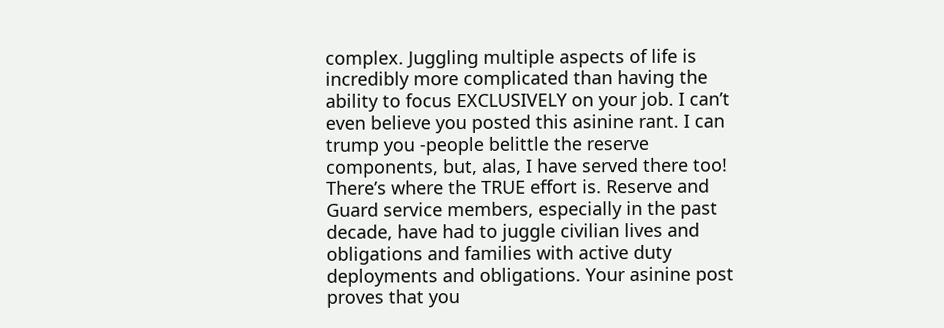complex. Juggling multiple aspects of life is incredibly more complicated than having the ability to focus EXCLUSIVELY on your job. I can’t even believe you posted this asinine rant. I can trump you -people belittle the reserve components, but, alas, I have served there too! There’s where the TRUE effort is. Reserve and Guard service members, especially in the past decade, have had to juggle civilian lives and obligations and families with active duty deployments and obligations. Your asinine post proves that you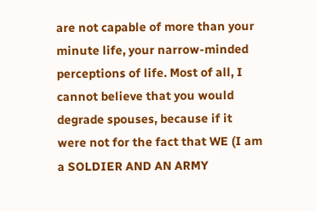are not capable of more than your minute life, your narrow-minded perceptions of life. Most of all, I cannot believe that you would degrade spouses, because if it were not for the fact that WE (I am a SOLDIER AND AN ARMY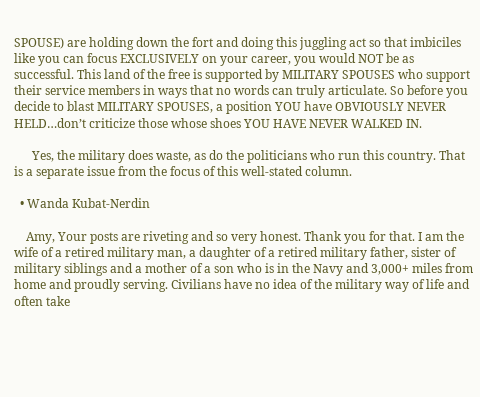SPOUSE) are holding down the fort and doing this juggling act so that imbiciles like you can focus EXCLUSIVELY on your career, you would NOT be as successful. This land of the free is supported by MILITARY SPOUSES who support their service members in ways that no words can truly articulate. So before you decide to blast MILITARY SPOUSES, a position YOU have OBVIOUSLY NEVER HELD…don’t criticize those whose shoes YOU HAVE NEVER WALKED IN.

      Yes, the military does waste, as do the politicians who run this country. That is a separate issue from the focus of this well-stated column.

  • Wanda Kubat-Nerdin

    Amy, Your posts are riveting and so very honest. Thank you for that. I am the wife of a retired military man, a daughter of a retired military father, sister of military siblings and a mother of a son who is in the Navy and 3,000+ miles from home and proudly serving. Civilians have no idea of the military way of life and often take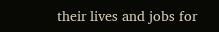their lives and jobs for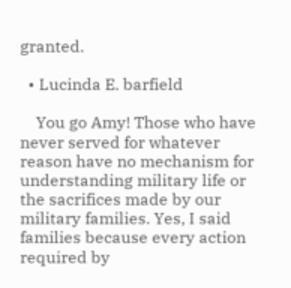granted.

  • Lucinda E. barfield

    You go Amy! Those who have never served for whatever reason have no mechanism for understanding military life or the sacrifices made by our military families. Yes, I said families because every action required by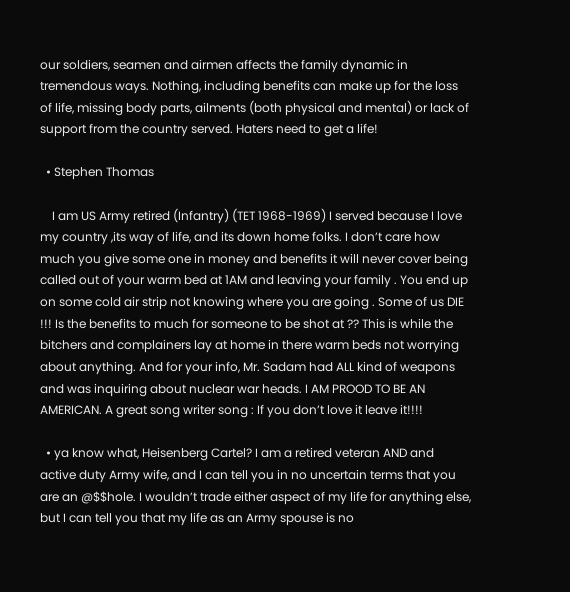our soldiers, seamen and airmen affects the family dynamic in tremendous ways. Nothing, including benefits can make up for the loss of life, missing body parts, ailments (both physical and mental) or lack of support from the country served. Haters need to get a life!

  • Stephen Thomas

    I am US Army retired (Infantry) (TET 1968-1969) I served because I love my country ,its way of life, and its down home folks. I don’t care how much you give some one in money and benefits it will never cover being called out of your warm bed at 1AM and leaving your family . You end up on some cold air strip not knowing where you are going . Some of us DIE !!! Is the benefits to much for someone to be shot at ?? This is while the bitchers and complainers lay at home in there warm beds not worrying about anything. And for your info, Mr. Sadam had ALL kind of weapons and was inquiring about nuclear war heads. I AM PROOD TO BE AN AMERICAN. A great song writer song : If you don’t love it leave it!!!!

  • ya know what, Heisenberg Cartel? I am a retired veteran AND and active duty Army wife, and I can tell you in no uncertain terms that you are an @$$hole. I wouldn’t trade either aspect of my life for anything else, but I can tell you that my life as an Army spouse is no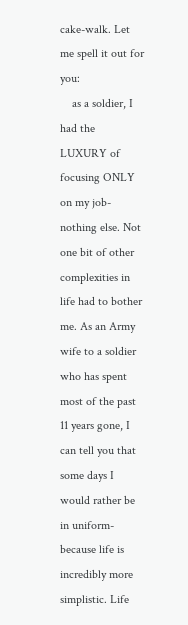cake-walk. Let me spell it out for you:
    as a soldier, I had the LUXURY of focusing ONLY on my job-nothing else. Not one bit of other complexities in life had to bother me. As an Army wife to a soldier who has spent most of the past 11 years gone, I can tell you that some days I would rather be in uniform-because life is incredibly more simplistic. Life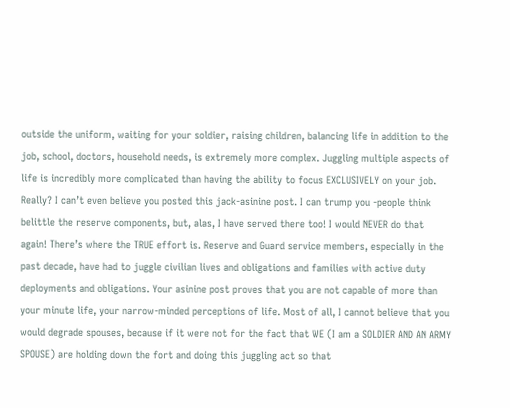outside the uniform, waiting for your soldier, raising children, balancing life in addition to the job, school, doctors, household needs, is extremely more complex. Juggling multiple aspects of life is incredibly more complicated than having the ability to focus EXCLUSIVELY on your job. Really? I can’t even believe you posted this jack-asinine post. I can trump you -people think belittle the reserve components, but, alas, I have served there too! I would NEVER do that again! There’s where the TRUE effort is. Reserve and Guard service members, especially in the past decade, have had to juggle civilian lives and obligations and families with active duty deployments and obligations. Your asinine post proves that you are not capable of more than your minute life, your narrow-minded perceptions of life. Most of all, I cannot believe that you would degrade spouses, because if it were not for the fact that WE (I am a SOLDIER AND AN ARMY SPOUSE) are holding down the fort and doing this juggling act so that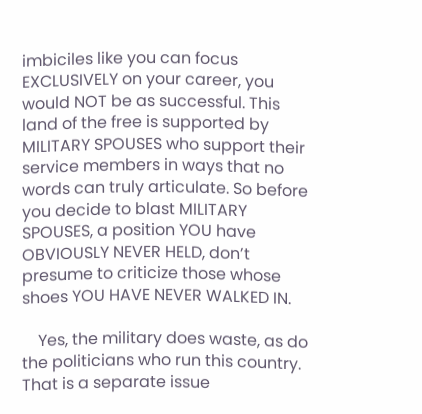imbiciles like you can focus EXCLUSIVELY on your career, you would NOT be as successful. This land of the free is supported by MILITARY SPOUSES who support their service members in ways that no words can truly articulate. So before you decide to blast MILITARY SPOUSES, a position YOU have OBVIOUSLY NEVER HELD, don’t presume to criticize those whose shoes YOU HAVE NEVER WALKED IN.

    Yes, the military does waste, as do the politicians who run this country. That is a separate issue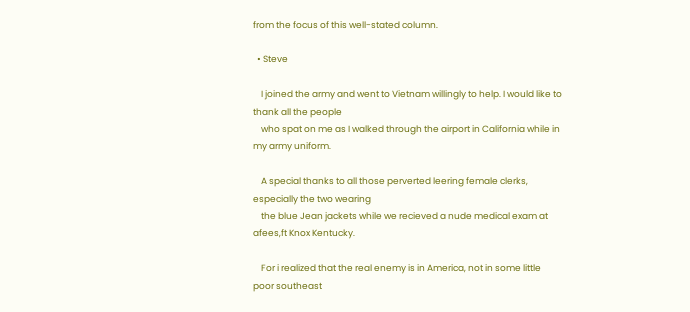from the focus of this well-stated column.

  • Steve

    I joined the army and went to Vietnam willingly to help. I would like to thank all the people
    who spat on me as I walked through the airport in California while in my army uniform.

    A special thanks to all those perverted leering female clerks, especially the two wearing
    the blue Jean jackets while we recieved a nude medical exam at afees,ft Knox Kentucky.

    For i realized that the real enemy is in America, not in some little poor southeast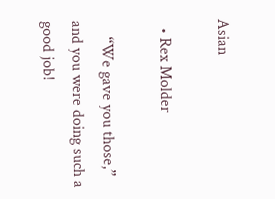Asian

  • Rex Molder

    “We gave you those,” and you were doing such a good job!